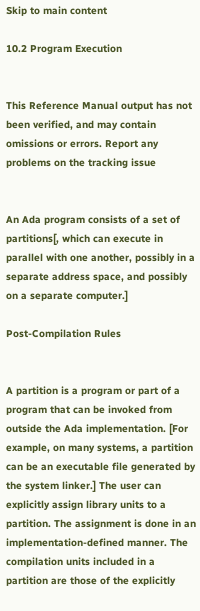Skip to main content

10.2 Program Execution


This Reference Manual output has not been verified, and may contain omissions or errors. Report any problems on the tracking issue


An Ada program consists of a set of partitions[, which can execute in parallel with one another, possibly in a separate address space, and possibly on a separate computer.]

Post-Compilation Rules


A partition is a program or part of a program that can be invoked from outside the Ada implementation. [For example, on many systems, a partition can be an executable file generated by the system linker.] The user can explicitly assign library units to a partition. The assignment is done in an implementation-defined manner. The compilation units included in a partition are those of the explicitly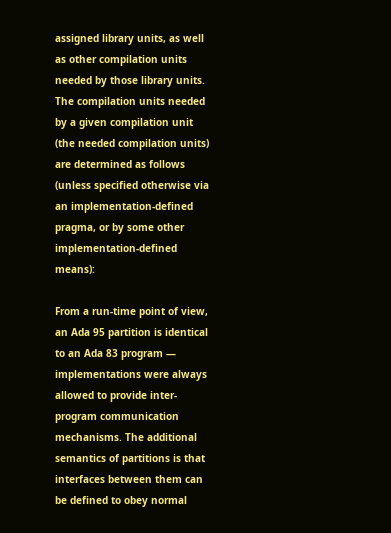assigned library units, as well as other compilation units needed by those library units. The compilation units needed by a given compilation unit (the needed compilation units) are determined as follows (unless specified otherwise via an implementation-defined pragma, or by some other implementation-defined means):

From a run-time point of view, an Ada 95 partition is identical to an Ada 83 program — implementations were always allowed to provide inter-program communication mechanisms. The additional semantics of partitions is that interfaces between them can be defined to obey normal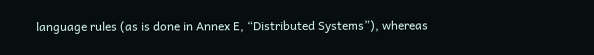language rules (as is done in Annex E, “Distributed Systems”), whereas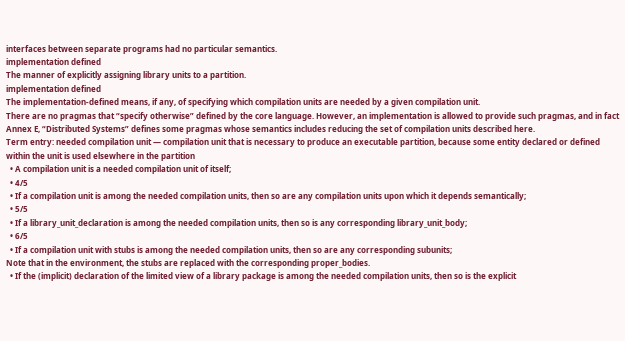interfaces between separate programs had no particular semantics.
implementation defined
The manner of explicitly assigning library units to a partition.
implementation defined
The implementation-defined means, if any, of specifying which compilation units are needed by a given compilation unit.
There are no pragmas that “specify otherwise” defined by the core language. However, an implementation is allowed to provide such pragmas, and in fact Annex E, “Distributed Systems” defines some pragmas whose semantics includes reducing the set of compilation units described here.
Term entry: needed compilation unit — compilation unit that is necessary to produce an executable partition, because some entity declared or defined within the unit is used elsewhere in the partition
  • A compilation unit is a needed compilation unit of itself;
  • 4/5
  • If a compilation unit is among the needed compilation units, then so are any compilation units upon which it depends semantically;
  • 5/5
  • If a library_unit_declaration is among the needed compilation units, then so is any corresponding library_unit_body;
  • 6/5
  • If a compilation unit with stubs is among the needed compilation units, then so are any corresponding subunits;
Note that in the environment, the stubs are replaced with the corresponding proper_bodies.
  • If the (implicit) declaration of the limited view of a library package is among the needed compilation units, then so is the explicit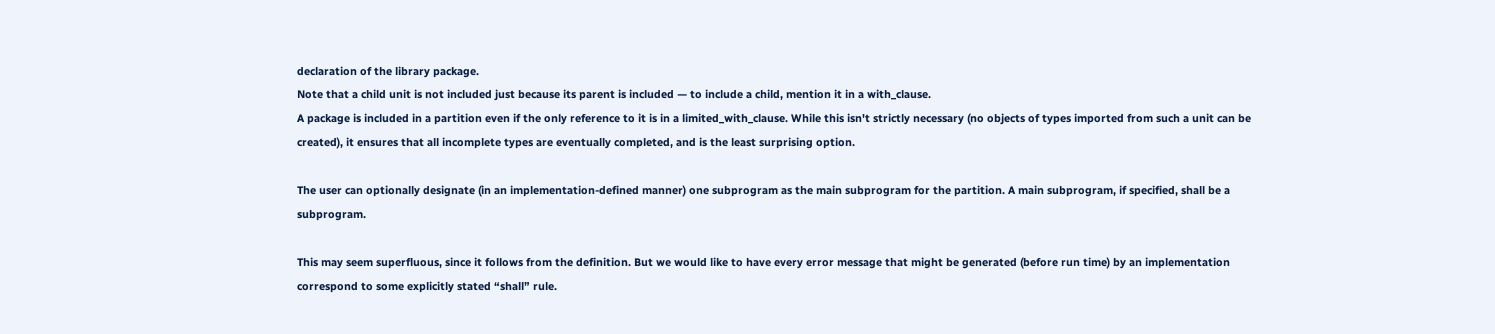declaration of the library package.
Note that a child unit is not included just because its parent is included — to include a child, mention it in a with_clause.
A package is included in a partition even if the only reference to it is in a limited_with_clause. While this isn't strictly necessary (no objects of types imported from such a unit can be created), it ensures that all incomplete types are eventually completed, and is the least surprising option.

The user can optionally designate (in an implementation-defined manner) one subprogram as the main subprogram for the partition. A main subprogram, if specified, shall be a subprogram.

This may seem superfluous, since it follows from the definition. But we would like to have every error message that might be generated (before run time) by an implementation correspond to some explicitly stated “shall” rule.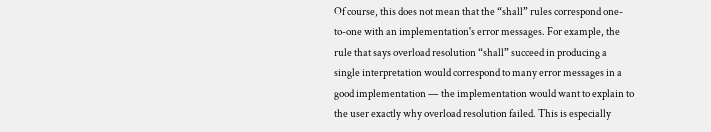Of course, this does not mean that the “shall” rules correspond one-to-one with an implementation's error messages. For example, the rule that says overload resolution “shall” succeed in producing a single interpretation would correspond to many error messages in a good implementation — the implementation would want to explain to the user exactly why overload resolution failed. This is especially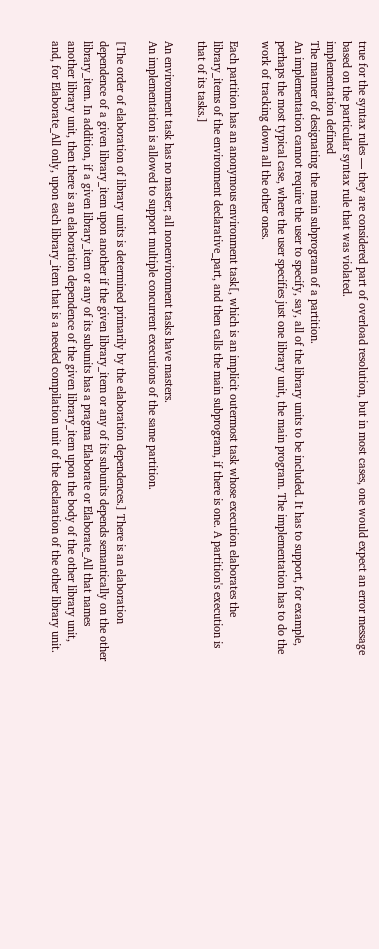true for the syntax rules — they are considered part of overload resolution, but in most cases, one would expect an error message based on the particular syntax rule that was violated.
implementation defined
The manner of designating the main subprogram of a partition.
An implementation cannot require the user to specify, say, all of the library units to be included. It has to support, for example, perhaps the most typical case, where the user specifies just one library unit, the main program. The implementation has to do the work of tracking down all the other ones.

Each partition has an anonymous environment task[, which is an implicit outermost task whose execution elaborates the library_items of the environment declarative_part, and then calls the main subprogram, if there is one. A partition's execution is that of its tasks.]

An environment task has no master; all nonenvironment tasks have masters.
An implementation is allowed to support multiple concurrent executions of the same partition.

[The order of elaboration of library units is determined primarily by the elaboration dependences.] There is an elaboration dependence of a given library_item upon another if the given library_item or any of its subunits depends semantically on the other library_item. In addition, if a given library_item or any of its subunits has a pragma Elaborate or Elaborate_All that names another library unit, then there is an elaboration dependence of the given library_item upon the body of the other library unit, and, for Elaborate_All only, upon each library_item that is a needed compilation unit of the declaration of the other library unit.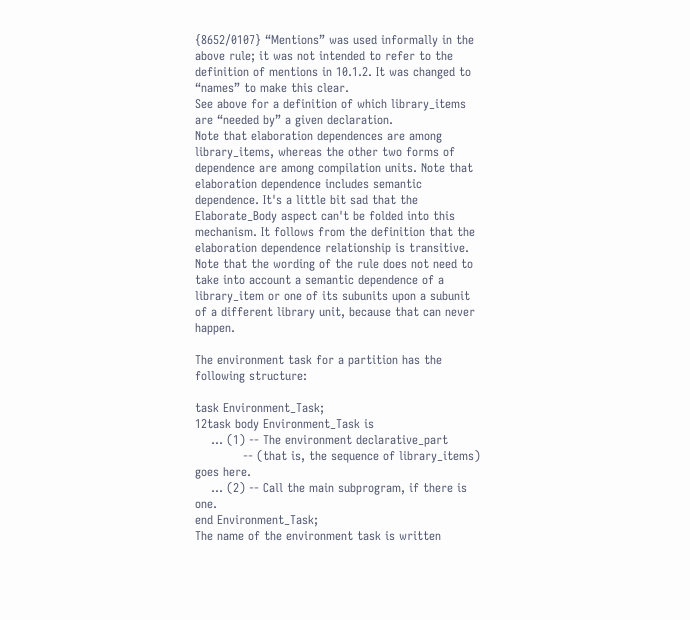{8652/0107} “Mentions” was used informally in the above rule; it was not intended to refer to the definition of mentions in 10.1.2. It was changed to “names” to make this clear.
See above for a definition of which library_items are “needed by” a given declaration.
Note that elaboration dependences are among library_items, whereas the other two forms of dependence are among compilation units. Note that elaboration dependence includes semantic dependence. It's a little bit sad that the Elaborate_Body aspect can't be folded into this mechanism. It follows from the definition that the elaboration dependence relationship is transitive. Note that the wording of the rule does not need to take into account a semantic dependence of a library_item or one of its subunits upon a subunit of a different library unit, because that can never happen.

The environment task for a partition has the following structure:

task Environment_Task;
12task body Environment_Task is
    ... (1) -- The environment declarative_part
            -- (that is, the sequence of library_items) goes here.
    ... (2) -- Call the main subprogram, if there is one.
end Environment_Task;
The name of the environment task is written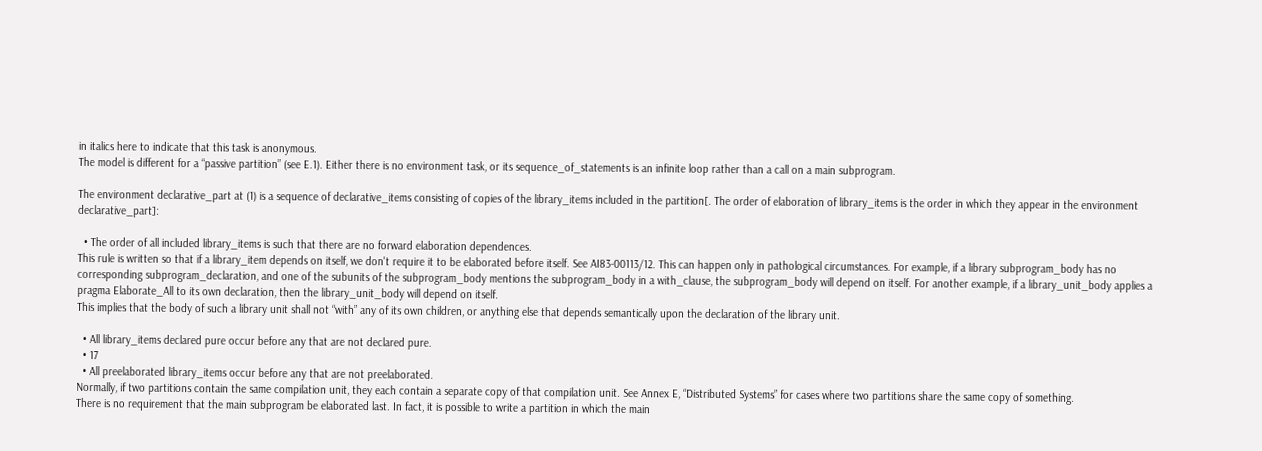in italics here to indicate that this task is anonymous.
The model is different for a “passive partition” (see E.1). Either there is no environment task, or its sequence_of_statements is an infinite loop rather than a call on a main subprogram.

The environment declarative_part at (1) is a sequence of declarative_items consisting of copies of the library_items included in the partition[. The order of elaboration of library_items is the order in which they appear in the environment declarative_part]:

  • The order of all included library_items is such that there are no forward elaboration dependences.
This rule is written so that if a library_item depends on itself, we don't require it to be elaborated before itself. See AI83-00113/12. This can happen only in pathological circumstances. For example, if a library subprogram_body has no corresponding subprogram_declaration, and one of the subunits of the subprogram_body mentions the subprogram_body in a with_clause, the subprogram_body will depend on itself. For another example, if a library_unit_body applies a pragma Elaborate_All to its own declaration, then the library_unit_body will depend on itself.
This implies that the body of such a library unit shall not “with” any of its own children, or anything else that depends semantically upon the declaration of the library unit.

  • All library_items declared pure occur before any that are not declared pure.
  • 17
  • All preelaborated library_items occur before any that are not preelaborated.
Normally, if two partitions contain the same compilation unit, they each contain a separate copy of that compilation unit. See Annex E, “Distributed Systems” for cases where two partitions share the same copy of something.
There is no requirement that the main subprogram be elaborated last. In fact, it is possible to write a partition in which the main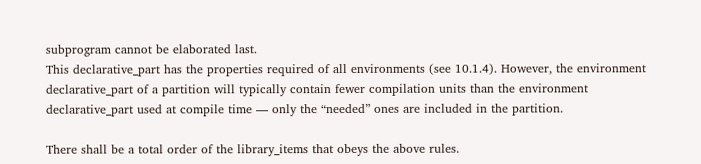subprogram cannot be elaborated last.
This declarative_part has the properties required of all environments (see 10.1.4). However, the environment declarative_part of a partition will typically contain fewer compilation units than the environment declarative_part used at compile time — only the “needed” ones are included in the partition.

There shall be a total order of the library_items that obeys the above rules.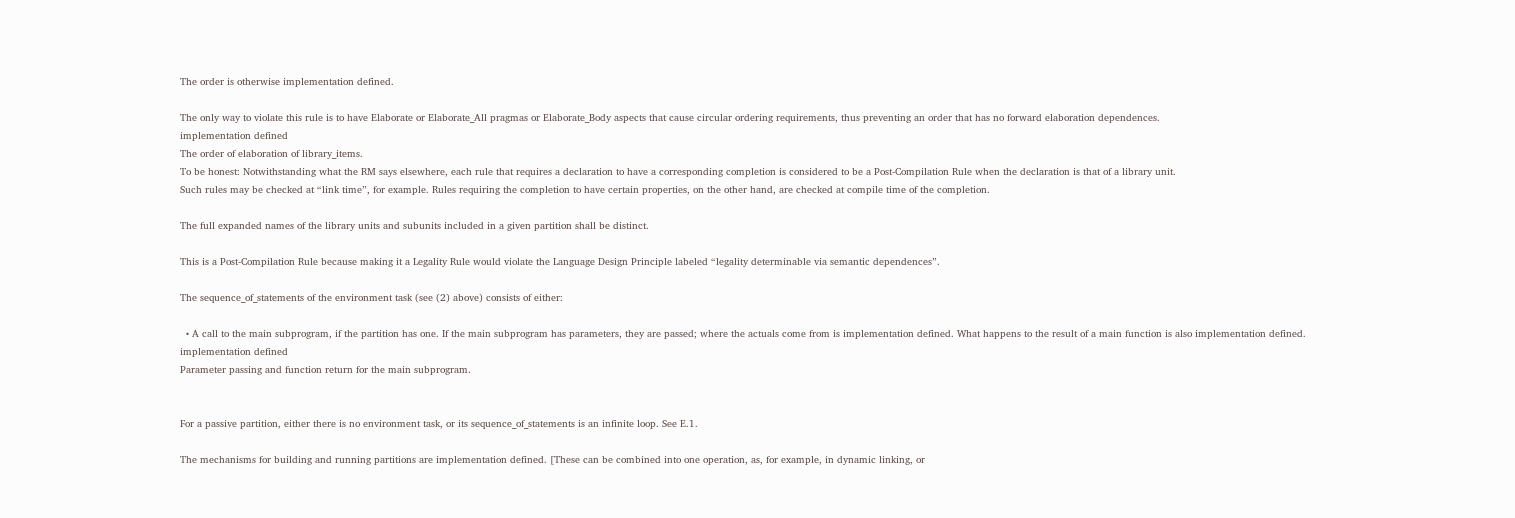The order is otherwise implementation defined.

The only way to violate this rule is to have Elaborate or Elaborate_All pragmas or Elaborate_Body aspects that cause circular ordering requirements, thus preventing an order that has no forward elaboration dependences.
implementation defined
The order of elaboration of library_items.
To be honest: Notwithstanding what the RM says elsewhere, each rule that requires a declaration to have a corresponding completion is considered to be a Post-Compilation Rule when the declaration is that of a library unit.
Such rules may be checked at “link time”, for example. Rules requiring the completion to have certain properties, on the other hand, are checked at compile time of the completion.

The full expanded names of the library units and subunits included in a given partition shall be distinct.

This is a Post-Compilation Rule because making it a Legality Rule would violate the Language Design Principle labeled “legality determinable via semantic dependences”.

The sequence_of_statements of the environment task (see (2) above) consists of either:

  • A call to the main subprogram, if the partition has one. If the main subprogram has parameters, they are passed; where the actuals come from is implementation defined. What happens to the result of a main function is also implementation defined.
implementation defined
Parameter passing and function return for the main subprogram.


For a passive partition, either there is no environment task, or its sequence_of_statements is an infinite loop. See E.1.

The mechanisms for building and running partitions are implementation defined. [These can be combined into one operation, as, for example, in dynamic linking, or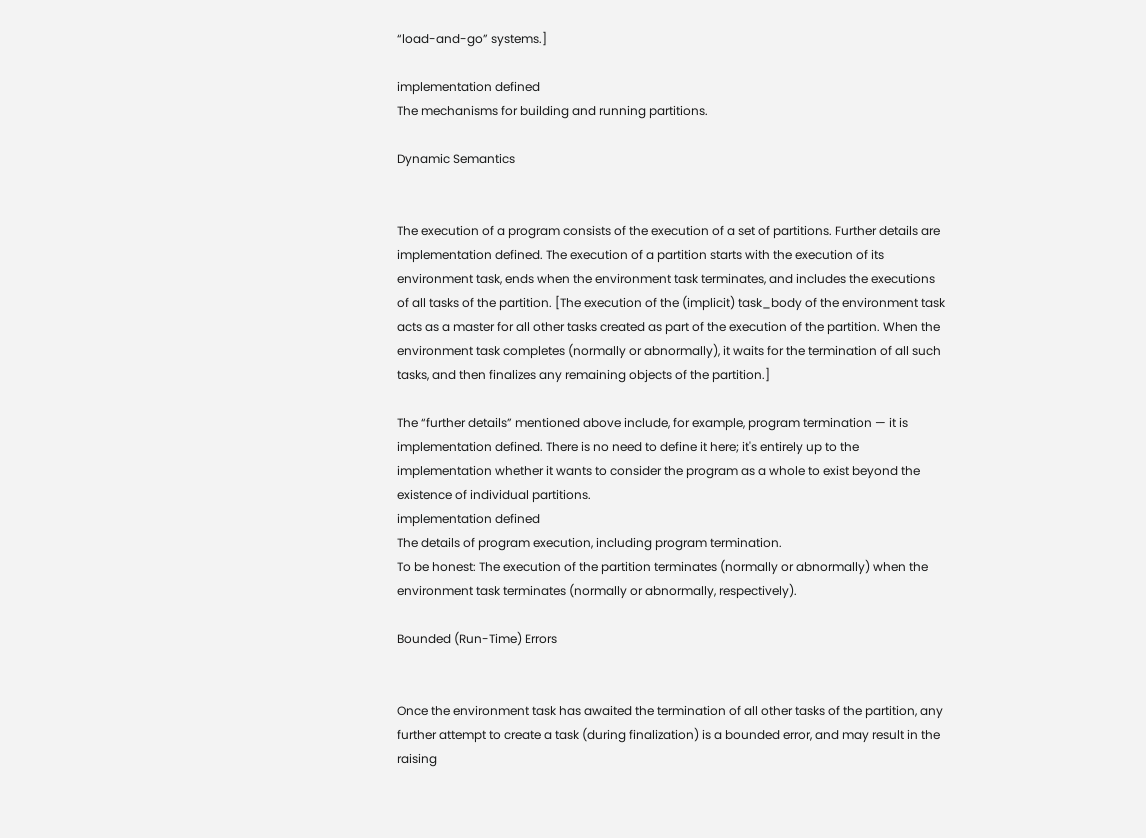“load-and-go” systems.]

implementation defined
The mechanisms for building and running partitions.

Dynamic Semantics


The execution of a program consists of the execution of a set of partitions. Further details are implementation defined. The execution of a partition starts with the execution of its environment task, ends when the environment task terminates, and includes the executions of all tasks of the partition. [The execution of the (implicit) task_body of the environment task acts as a master for all other tasks created as part of the execution of the partition. When the environment task completes (normally or abnormally), it waits for the termination of all such tasks, and then finalizes any remaining objects of the partition.]

The “further details” mentioned above include, for example, program termination — it is implementation defined. There is no need to define it here; it's entirely up to the implementation whether it wants to consider the program as a whole to exist beyond the existence of individual partitions.
implementation defined
The details of program execution, including program termination.
To be honest: The execution of the partition terminates (normally or abnormally) when the environment task terminates (normally or abnormally, respectively).

Bounded (Run-Time) Errors


Once the environment task has awaited the termination of all other tasks of the partition, any further attempt to create a task (during finalization) is a bounded error, and may result in the raising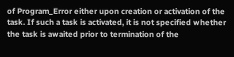of Program_Error either upon creation or activation of the task. If such a task is activated, it is not specified whether the task is awaited prior to termination of the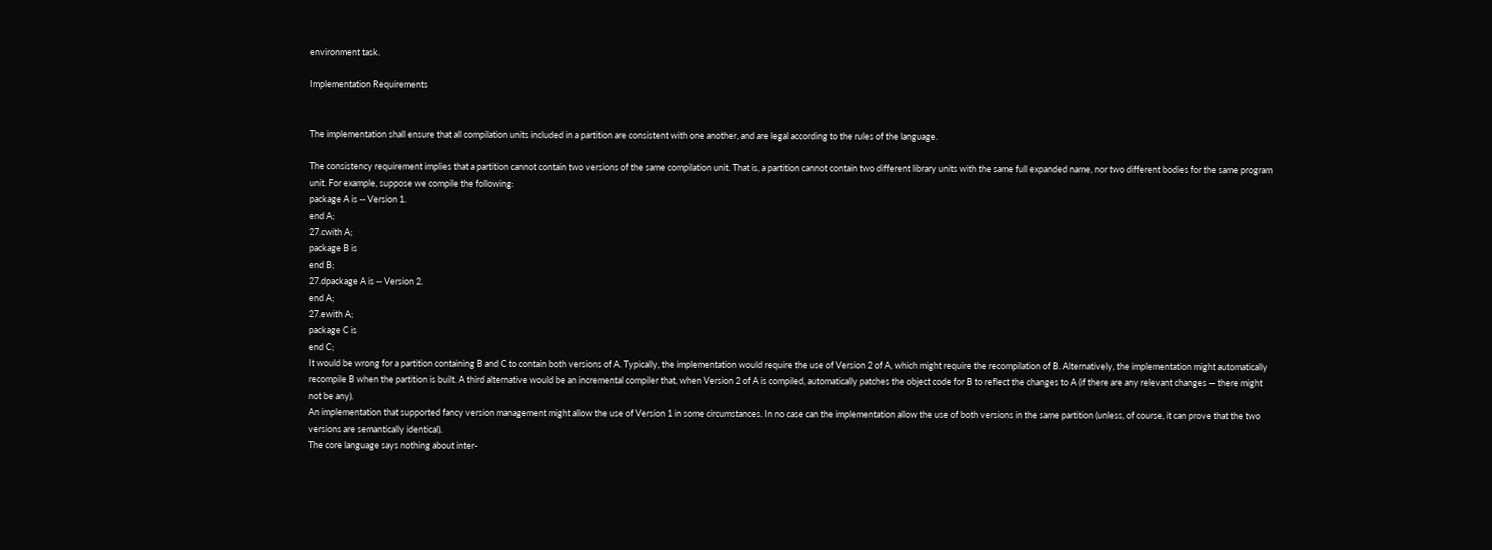environment task.

Implementation Requirements


The implementation shall ensure that all compilation units included in a partition are consistent with one another, and are legal according to the rules of the language.

The consistency requirement implies that a partition cannot contain two versions of the same compilation unit. That is, a partition cannot contain two different library units with the same full expanded name, nor two different bodies for the same program unit. For example, suppose we compile the following:
package A is -- Version 1.
end A;
27.cwith A;
package B is
end B;
27.dpackage A is -- Version 2.
end A;
27.ewith A;
package C is
end C;
It would be wrong for a partition containing B and C to contain both versions of A. Typically, the implementation would require the use of Version 2 of A, which might require the recompilation of B. Alternatively, the implementation might automatically recompile B when the partition is built. A third alternative would be an incremental compiler that, when Version 2 of A is compiled, automatically patches the object code for B to reflect the changes to A (if there are any relevant changes — there might not be any).
An implementation that supported fancy version management might allow the use of Version 1 in some circumstances. In no case can the implementation allow the use of both versions in the same partition (unless, of course, it can prove that the two versions are semantically identical).
The core language says nothing about inter-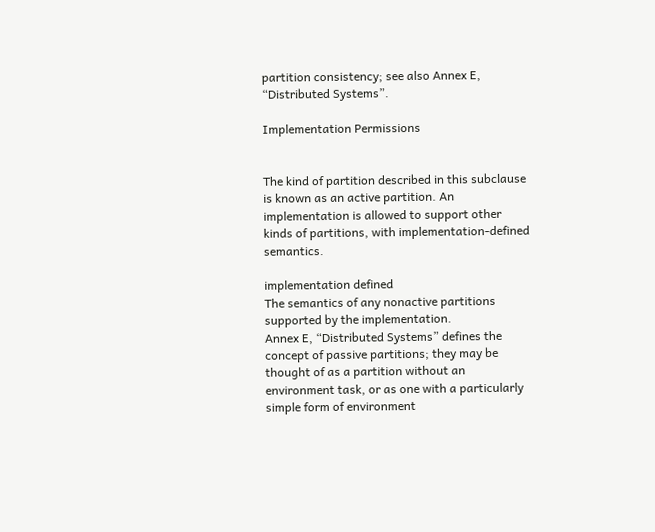partition consistency; see also Annex E, “Distributed Systems”.

Implementation Permissions


The kind of partition described in this subclause is known as an active partition. An implementation is allowed to support other kinds of partitions, with implementation-defined semantics.

implementation defined
The semantics of any nonactive partitions supported by the implementation.
Annex E, “Distributed Systems” defines the concept of passive partitions; they may be thought of as a partition without an environment task, or as one with a particularly simple form of environment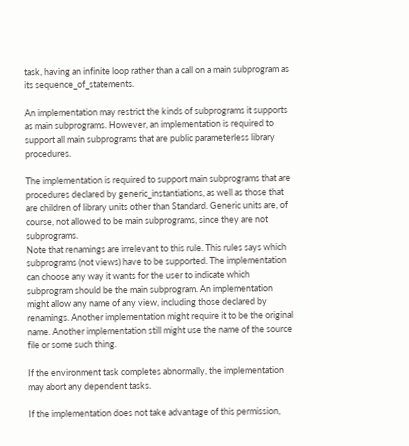task, having an infinite loop rather than a call on a main subprogram as its sequence_of_statements.

An implementation may restrict the kinds of subprograms it supports as main subprograms. However, an implementation is required to support all main subprograms that are public parameterless library procedures.

The implementation is required to support main subprograms that are procedures declared by generic_instantiations, as well as those that are children of library units other than Standard. Generic units are, of course, not allowed to be main subprograms, since they are not subprograms.
Note that renamings are irrelevant to this rule. This rules says which subprograms (not views) have to be supported. The implementation can choose any way it wants for the user to indicate which subprogram should be the main subprogram. An implementation might allow any name of any view, including those declared by renamings. Another implementation might require it to be the original name. Another implementation still might use the name of the source file or some such thing.

If the environment task completes abnormally, the implementation may abort any dependent tasks.

If the implementation does not take advantage of this permission,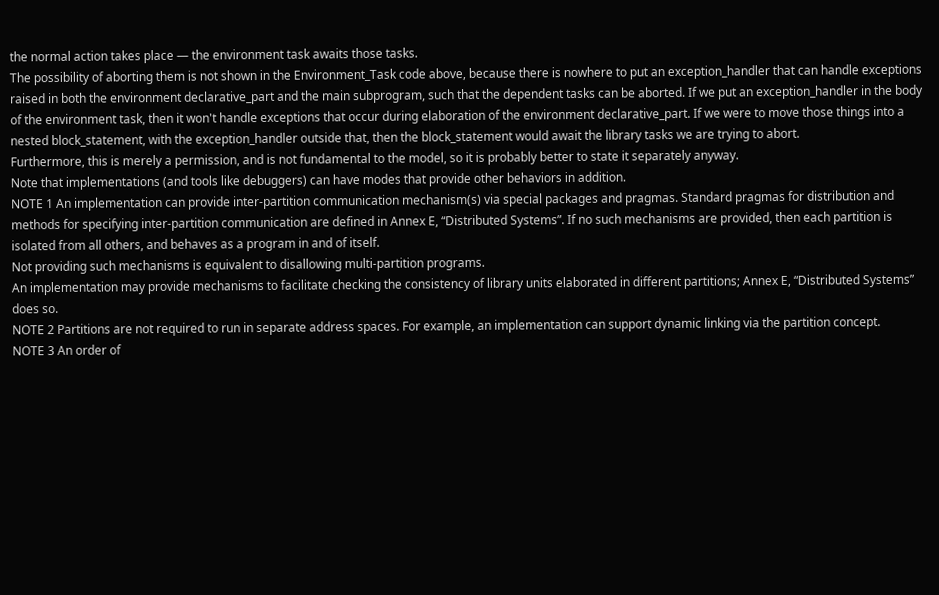the normal action takes place — the environment task awaits those tasks.
The possibility of aborting them is not shown in the Environment_Task code above, because there is nowhere to put an exception_handler that can handle exceptions raised in both the environment declarative_part and the main subprogram, such that the dependent tasks can be aborted. If we put an exception_handler in the body of the environment task, then it won't handle exceptions that occur during elaboration of the environment declarative_part. If we were to move those things into a nested block_statement, with the exception_handler outside that, then the block_statement would await the library tasks we are trying to abort.
Furthermore, this is merely a permission, and is not fundamental to the model, so it is probably better to state it separately anyway.
Note that implementations (and tools like debuggers) can have modes that provide other behaviors in addition.
NOTE 1 An implementation can provide inter-partition communication mechanism(s) via special packages and pragmas. Standard pragmas for distribution and methods for specifying inter-partition communication are defined in Annex E, “Distributed Systems”. If no such mechanisms are provided, then each partition is isolated from all others, and behaves as a program in and of itself.
Not providing such mechanisms is equivalent to disallowing multi-partition programs.
An implementation may provide mechanisms to facilitate checking the consistency of library units elaborated in different partitions; Annex E, “Distributed Systems” does so.
NOTE 2 Partitions are not required to run in separate address spaces. For example, an implementation can support dynamic linking via the partition concept.
NOTE 3 An order of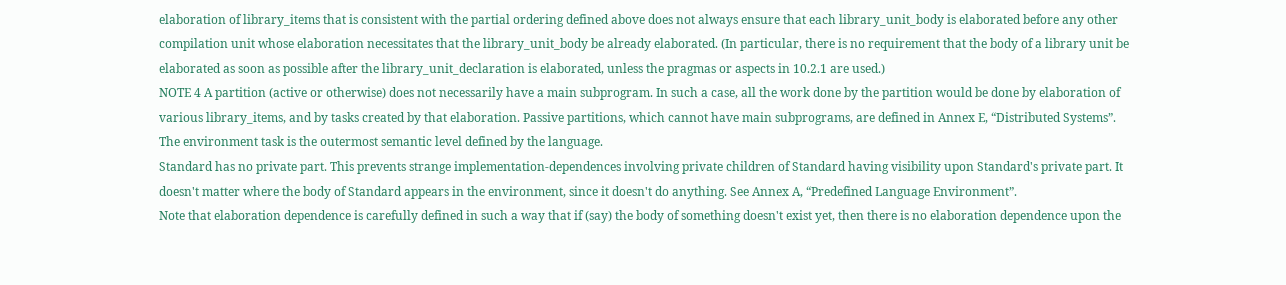elaboration of library_items that is consistent with the partial ordering defined above does not always ensure that each library_unit_body is elaborated before any other compilation unit whose elaboration necessitates that the library_unit_body be already elaborated. (In particular, there is no requirement that the body of a library unit be elaborated as soon as possible after the library_unit_declaration is elaborated, unless the pragmas or aspects in 10.2.1 are used.)
NOTE 4 A partition (active or otherwise) does not necessarily have a main subprogram. In such a case, all the work done by the partition would be done by elaboration of various library_items, and by tasks created by that elaboration. Passive partitions, which cannot have main subprograms, are defined in Annex E, “Distributed Systems”.
The environment task is the outermost semantic level defined by the language.
Standard has no private part. This prevents strange implementation-dependences involving private children of Standard having visibility upon Standard's private part. It doesn't matter where the body of Standard appears in the environment, since it doesn't do anything. See Annex A, “Predefined Language Environment”.
Note that elaboration dependence is carefully defined in such a way that if (say) the body of something doesn't exist yet, then there is no elaboration dependence upon the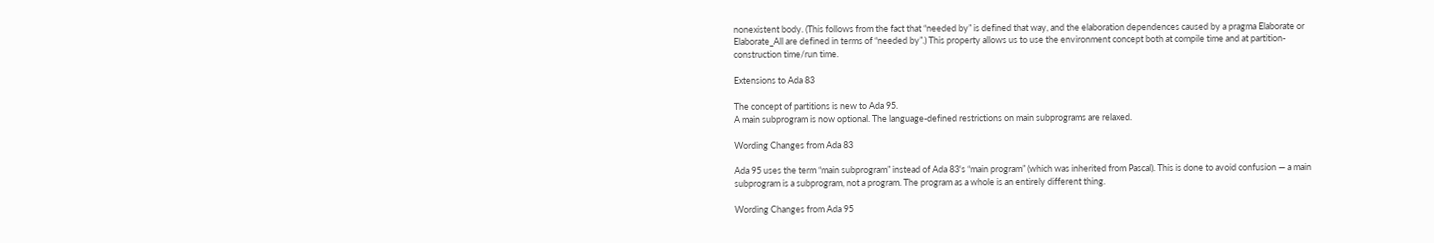nonexistent body. (This follows from the fact that “needed by” is defined that way, and the elaboration dependences caused by a pragma Elaborate or Elaborate_All are defined in terms of “needed by”.) This property allows us to use the environment concept both at compile time and at partition-construction time/run time.

Extensions to Ada 83

The concept of partitions is new to Ada 95.
A main subprogram is now optional. The language-defined restrictions on main subprograms are relaxed.

Wording Changes from Ada 83

Ada 95 uses the term “main subprogram” instead of Ada 83's “main program” (which was inherited from Pascal). This is done to avoid confusion — a main subprogram is a subprogram, not a program. The program as a whole is an entirely different thing.

Wording Changes from Ada 95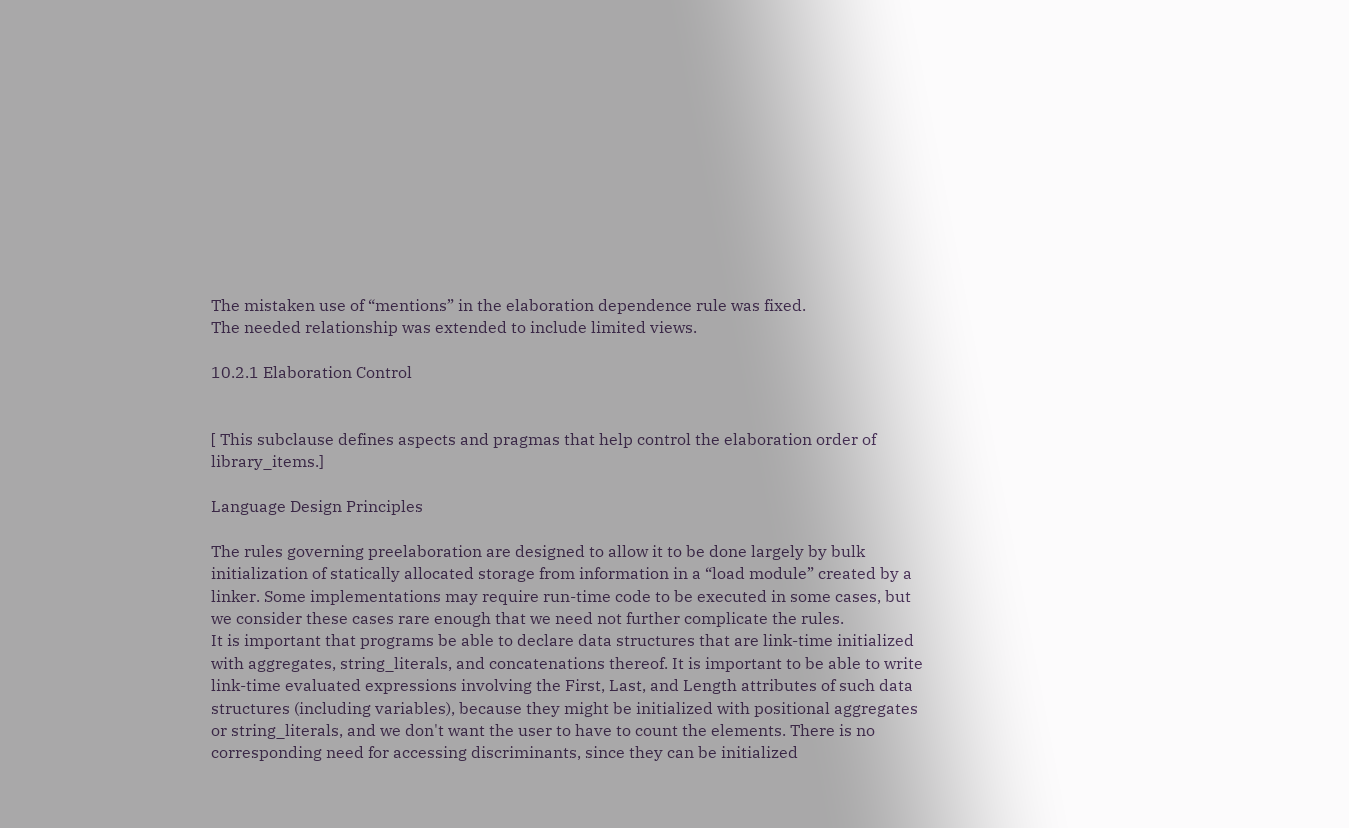The mistaken use of “mentions” in the elaboration dependence rule was fixed.
The needed relationship was extended to include limited views.

10.2.1 Elaboration Control


[ This subclause defines aspects and pragmas that help control the elaboration order of library_items.]

Language Design Principles

The rules governing preelaboration are designed to allow it to be done largely by bulk initialization of statically allocated storage from information in a “load module” created by a linker. Some implementations may require run-time code to be executed in some cases, but we consider these cases rare enough that we need not further complicate the rules.
It is important that programs be able to declare data structures that are link-time initialized with aggregates, string_literals, and concatenations thereof. It is important to be able to write link-time evaluated expressions involving the First, Last, and Length attributes of such data structures (including variables), because they might be initialized with positional aggregates or string_literals, and we don't want the user to have to count the elements. There is no corresponding need for accessing discriminants, since they can be initialized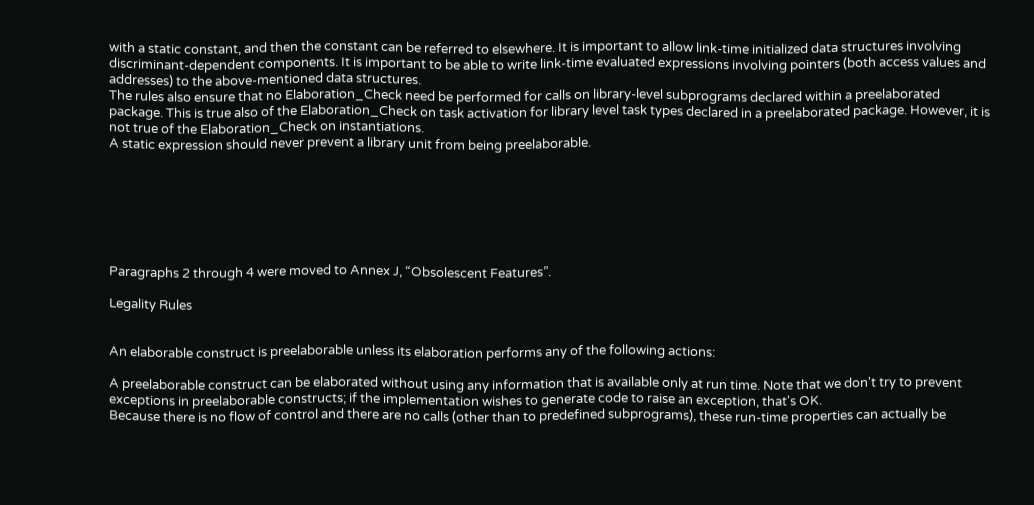with a static constant, and then the constant can be referred to elsewhere. It is important to allow link-time initialized data structures involving discriminant-dependent components. It is important to be able to write link-time evaluated expressions involving pointers (both access values and addresses) to the above-mentioned data structures.
The rules also ensure that no Elaboration_Check need be performed for calls on library-level subprograms declared within a preelaborated package. This is true also of the Elaboration_Check on task activation for library level task types declared in a preelaborated package. However, it is not true of the Elaboration_Check on instantiations.
A static expression should never prevent a library unit from being preelaborable.







Paragraphs 2 through 4 were moved to Annex J, “Obsolescent Features”.

Legality Rules


An elaborable construct is preelaborable unless its elaboration performs any of the following actions:

A preelaborable construct can be elaborated without using any information that is available only at run time. Note that we don't try to prevent exceptions in preelaborable constructs; if the implementation wishes to generate code to raise an exception, that's OK.
Because there is no flow of control and there are no calls (other than to predefined subprograms), these run-time properties can actually be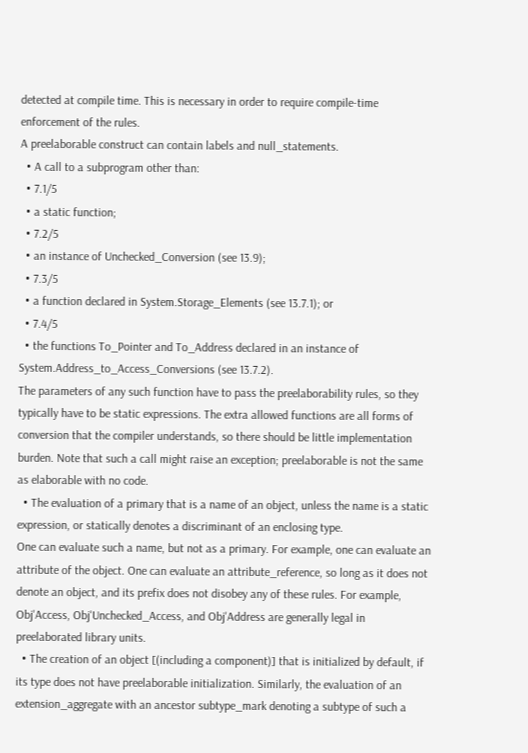detected at compile time. This is necessary in order to require compile-time enforcement of the rules.
A preelaborable construct can contain labels and null_statements.
  • A call to a subprogram other than:
  • 7.1/5
  • a static function;
  • 7.2/5
  • an instance of Unchecked_Conversion (see 13.9);
  • 7.3/5
  • a function declared in System.Storage_Elements (see 13.7.1); or
  • 7.4/5
  • the functions To_Pointer and To_Address declared in an instance of System.Address_to_Access_Conversions (see 13.7.2).
The parameters of any such function have to pass the preelaborability rules, so they typically have to be static expressions. The extra allowed functions are all forms of conversion that the compiler understands, so there should be little implementation burden. Note that such a call might raise an exception; preelaborable is not the same as elaborable with no code.
  • The evaluation of a primary that is a name of an object, unless the name is a static expression, or statically denotes a discriminant of an enclosing type.
One can evaluate such a name, but not as a primary. For example, one can evaluate an attribute of the object. One can evaluate an attribute_reference, so long as it does not denote an object, and its prefix does not disobey any of these rules. For example, Obj'Access, Obj'Unchecked_Access, and Obj'Address are generally legal in preelaborated library units.
  • The creation of an object [(including a component)] that is initialized by default, if its type does not have preelaborable initialization. Similarly, the evaluation of an extension_aggregate with an ancestor subtype_mark denoting a subtype of such a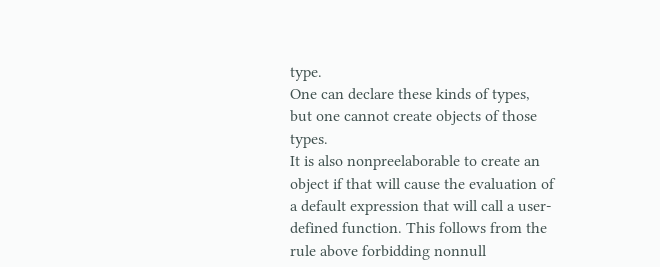type.
One can declare these kinds of types, but one cannot create objects of those types.
It is also nonpreelaborable to create an object if that will cause the evaluation of a default expression that will call a user-defined function. This follows from the rule above forbidding nonnull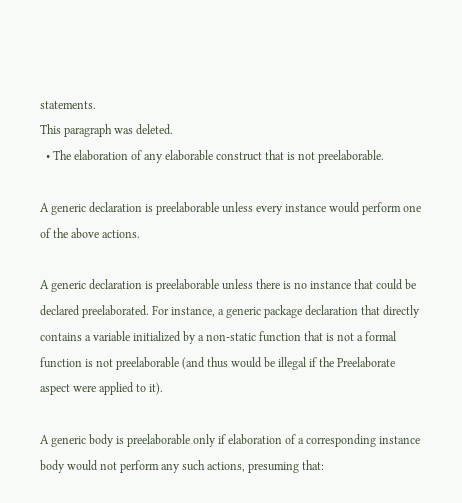statements.
This paragraph was deleted.
  • The elaboration of any elaborable construct that is not preelaborable.

A generic declaration is preelaborable unless every instance would perform one of the above actions.

A generic declaration is preelaborable unless there is no instance that could be declared preelaborated. For instance, a generic package declaration that directly contains a variable initialized by a non-static function that is not a formal function is not preelaborable (and thus would be illegal if the Preelaborate aspect were applied to it).

A generic body is preelaborable only if elaboration of a corresponding instance body would not perform any such actions, presuming that: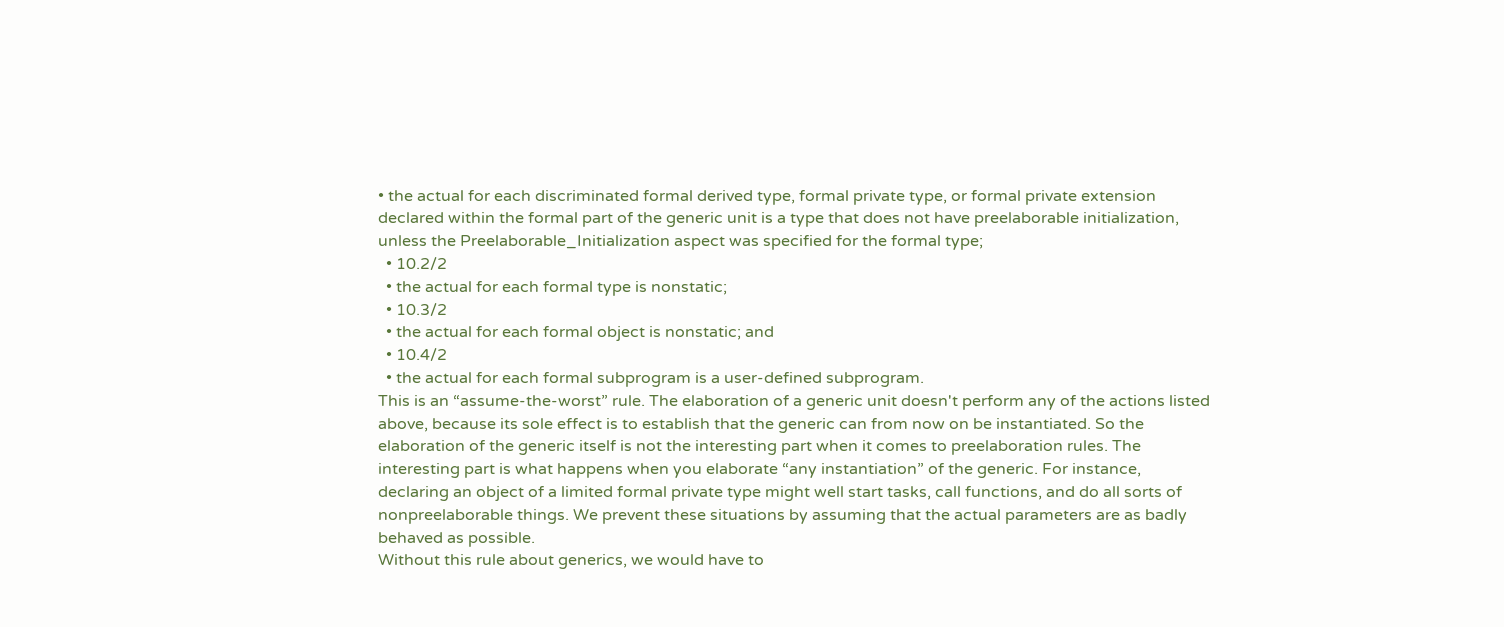• the actual for each discriminated formal derived type, formal private type, or formal private extension declared within the formal part of the generic unit is a type that does not have preelaborable initialization, unless the Preelaborable_Initialization aspect was specified for the formal type;
  • 10.2/2
  • the actual for each formal type is nonstatic;
  • 10.3/2
  • the actual for each formal object is nonstatic; and
  • 10.4/2
  • the actual for each formal subprogram is a user-defined subprogram.
This is an “assume-the-worst” rule. The elaboration of a generic unit doesn't perform any of the actions listed above, because its sole effect is to establish that the generic can from now on be instantiated. So the elaboration of the generic itself is not the interesting part when it comes to preelaboration rules. The interesting part is what happens when you elaborate “any instantiation” of the generic. For instance, declaring an object of a limited formal private type might well start tasks, call functions, and do all sorts of nonpreelaborable things. We prevent these situations by assuming that the actual parameters are as badly behaved as possible.
Without this rule about generics, we would have to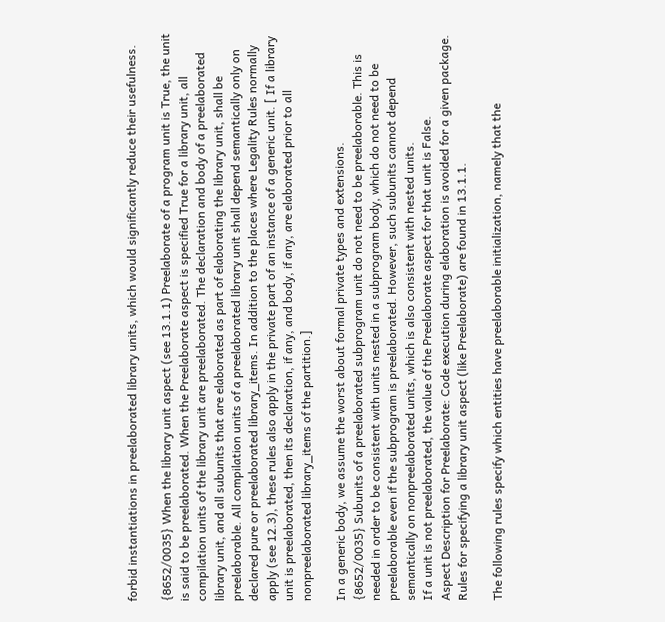forbid instantiations in preelaborated library units, which would significantly reduce their usefulness.

{8652/0035} When the library unit aspect (see 13.1.1) Preelaborate of a program unit is True, the unit is said to be preelaborated. When the Preelaborate aspect is specified True for a library unit, all compilation units of the library unit are preelaborated. The declaration and body of a preelaborated library unit, and all subunits that are elaborated as part of elaborating the library unit, shall be preelaborable. All compilation units of a preelaborated library unit shall depend semantically only on declared pure or preelaborated library_items. In addition to the places where Legality Rules normally apply (see 12.3), these rules also apply in the private part of an instance of a generic unit. [ If a library unit is preelaborated, then its declaration, if any, and body, if any, are elaborated prior to all nonpreelaborated library_items of the partition.]

In a generic body, we assume the worst about formal private types and extensions.
{8652/0035} Subunits of a preelaborated subprogram unit do not need to be preelaborable. This is needed in order to be consistent with units nested in a subprogram body, which do not need to be preelaborable even if the subprogram is preelaborated. However, such subunits cannot depend semantically on nonpreelaborated units, which is also consistent with nested units.
If a unit is not preelaborated, the value of the Preelaborate aspect for that unit is False.
Aspect Description for Preelaborate: Code execution during elaboration is avoided for a given package.
Rules for specifying a library unit aspect (like Preelaborate) are found in 13.1.1.

The following rules specify which entities have preelaborable initialization, namely that the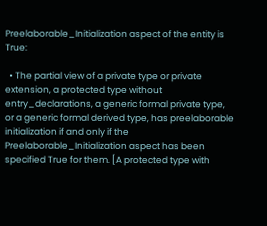Preelaborable_Initialization aspect of the entity is True:

  • The partial view of a private type or private extension, a protected type without entry_declarations, a generic formal private type, or a generic formal derived type, has preelaborable initialization if and only if the Preelaborable_Initialization aspect has been specified True for them. [A protected type with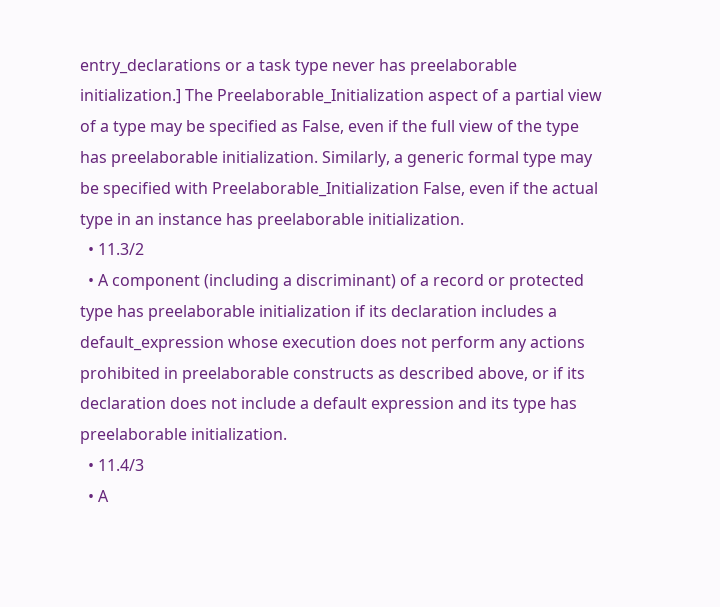entry_declarations or a task type never has preelaborable initialization.] The Preelaborable_Initialization aspect of a partial view of a type may be specified as False, even if the full view of the type has preelaborable initialization. Similarly, a generic formal type may be specified with Preelaborable_Initialization False, even if the actual type in an instance has preelaborable initialization.
  • 11.3/2
  • A component (including a discriminant) of a record or protected type has preelaborable initialization if its declaration includes a default_expression whose execution does not perform any actions prohibited in preelaborable constructs as described above, or if its declaration does not include a default expression and its type has preelaborable initialization.
  • 11.4/3
  • A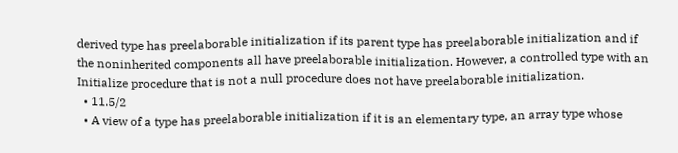derived type has preelaborable initialization if its parent type has preelaborable initialization and if the noninherited components all have preelaborable initialization. However, a controlled type with an Initialize procedure that is not a null procedure does not have preelaborable initialization.
  • 11.5/2
  • A view of a type has preelaborable initialization if it is an elementary type, an array type whose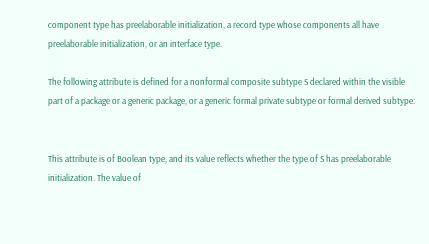component type has preelaborable initialization, a record type whose components all have preelaborable initialization, or an interface type.

The following attribute is defined for a nonformal composite subtype S declared within the visible part of a package or a generic package, or a generic formal private subtype or formal derived subtype:


This attribute is of Boolean type, and its value reflects whether the type of S has preelaborable initialization. The value of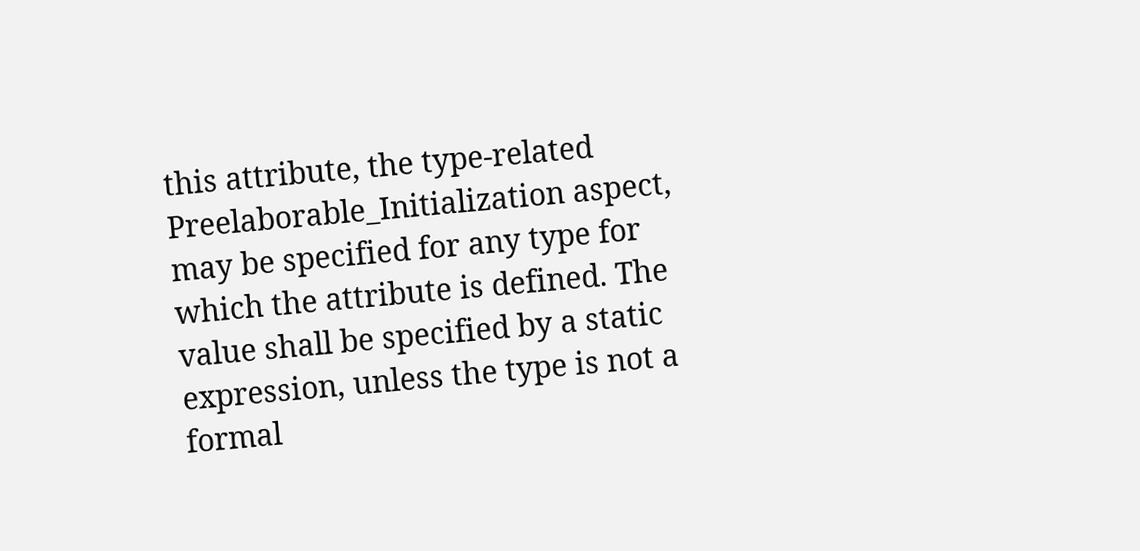this attribute, the type-related Preelaborable_Initialization aspect, may be specified for any type for which the attribute is defined. The value shall be specified by a static expression, unless the type is not a formal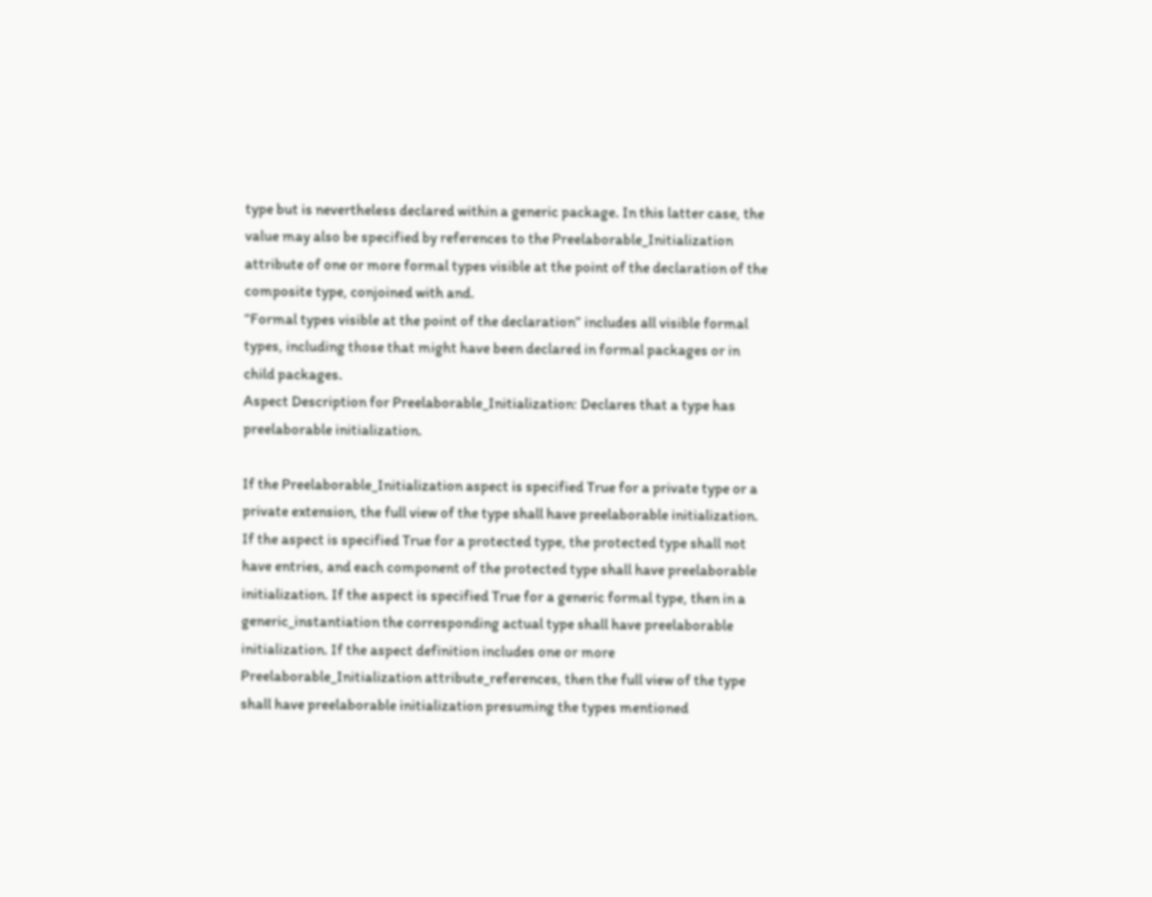type but is nevertheless declared within a generic package. In this latter case, the value may also be specified by references to the Preelaborable_Initialization attribute of one or more formal types visible at the point of the declaration of the composite type, conjoined with and.
“Formal types visible at the point of the declaration” includes all visible formal types, including those that might have been declared in formal packages or in child packages.
Aspect Description for Preelaborable_Initialization: Declares that a type has preelaborable initialization.

If the Preelaborable_Initialization aspect is specified True for a private type or a private extension, the full view of the type shall have preelaborable initialization. If the aspect is specified True for a protected type, the protected type shall not have entries, and each component of the protected type shall have preelaborable initialization. If the aspect is specified True for a generic formal type, then in a generic_instantiation the corresponding actual type shall have preelaborable initialization. If the aspect definition includes one or more Preelaborable_Initialization attribute_references, then the full view of the type shall have preelaborable initialization presuming the types mentioned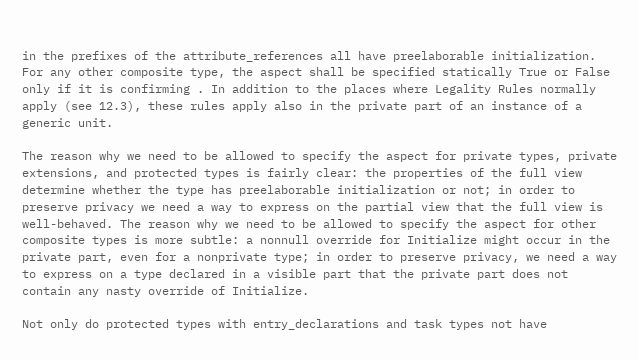in the prefixes of the attribute_references all have preelaborable initialization. For any other composite type, the aspect shall be specified statically True or False only if it is confirming . In addition to the places where Legality Rules normally apply (see 12.3), these rules apply also in the private part of an instance of a generic unit.

The reason why we need to be allowed to specify the aspect for private types, private extensions, and protected types is fairly clear: the properties of the full view determine whether the type has preelaborable initialization or not; in order to preserve privacy we need a way to express on the partial view that the full view is well-behaved. The reason why we need to be allowed to specify the aspect for other composite types is more subtle: a nonnull override for Initialize might occur in the private part, even for a nonprivate type; in order to preserve privacy, we need a way to express on a type declared in a visible part that the private part does not contain any nasty override of Initialize.

Not only do protected types with entry_declarations and task types not have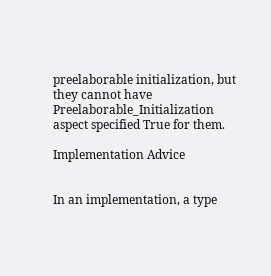preelaborable initialization, but they cannot have Preelaborable_Initialization aspect specified True for them.

Implementation Advice


In an implementation, a type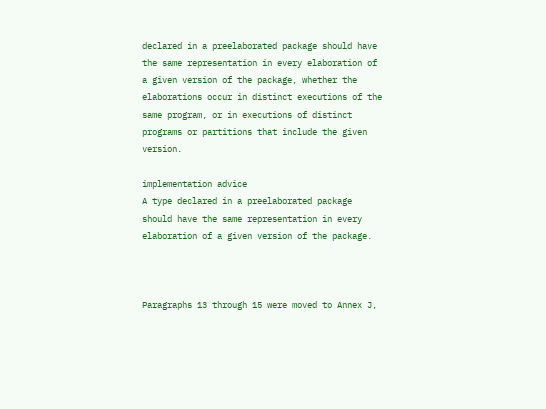declared in a preelaborated package should have the same representation in every elaboration of a given version of the package, whether the elaborations occur in distinct executions of the same program, or in executions of distinct programs or partitions that include the given version.

implementation advice
A type declared in a preelaborated package should have the same representation in every elaboration of a given version of the package.



Paragraphs 13 through 15 were moved to Annex J,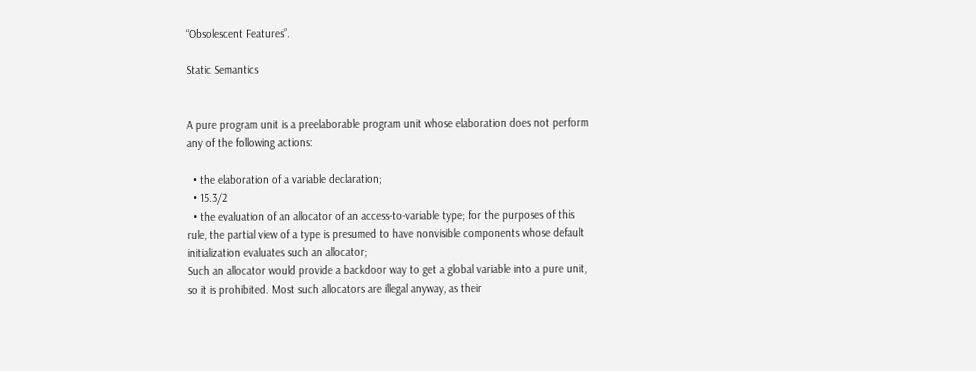“Obsolescent Features”.

Static Semantics


A pure program unit is a preelaborable program unit whose elaboration does not perform any of the following actions:

  • the elaboration of a variable declaration;
  • 15.3/2
  • the evaluation of an allocator of an access-to-variable type; for the purposes of this rule, the partial view of a type is presumed to have nonvisible components whose default initialization evaluates such an allocator;
Such an allocator would provide a backdoor way to get a global variable into a pure unit, so it is prohibited. Most such allocators are illegal anyway, as their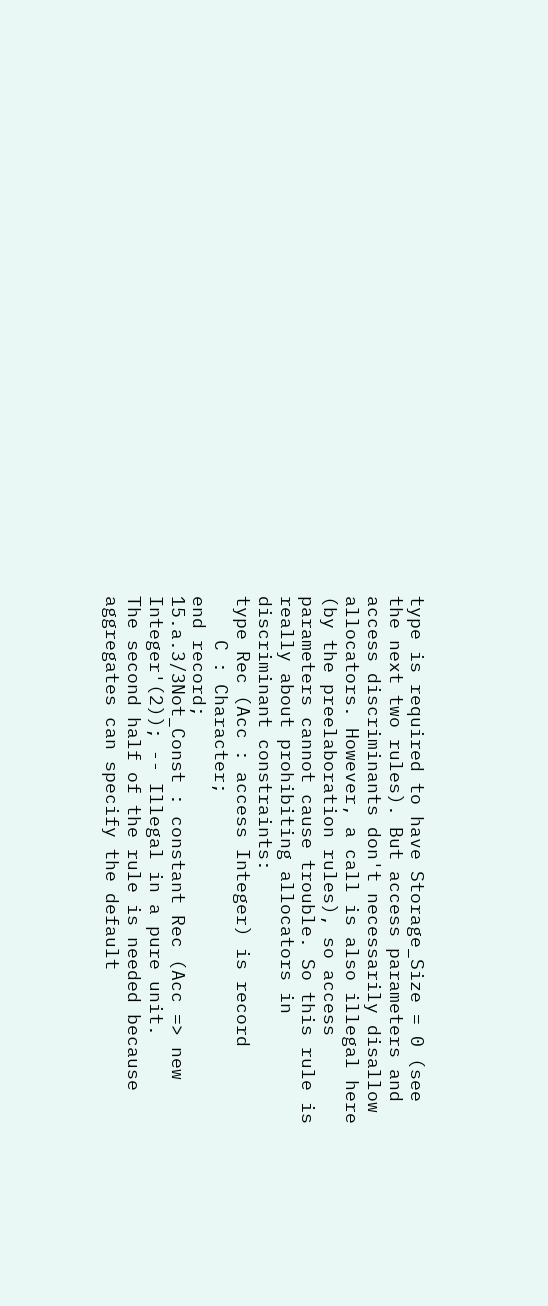type is required to have Storage_Size = 0 (see the next two rules). But access parameters and access discriminants don't necessarily disallow allocators. However, a call is also illegal here (by the preelaboration rules), so access parameters cannot cause trouble. So this rule is really about prohibiting allocators in discriminant constraints:
type Rec (Acc : access Integer) is record
    C : Character;
end record;
15.a.3/3Not_Const : constant Rec (Acc => new Integer'(2)); -- Illegal in a pure unit.
The second half of the rule is needed because aggregates can specify the default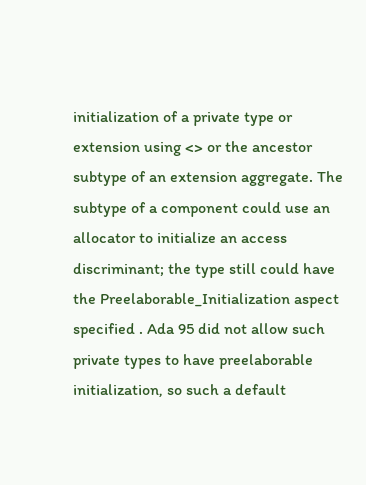initialization of a private type or extension using <> or the ancestor subtype of an extension aggregate. The subtype of a component could use an allocator to initialize an access discriminant; the type still could have the Preelaborable_Initialization aspect specified . Ada 95 did not allow such private types to have preelaborable initialization, so such a default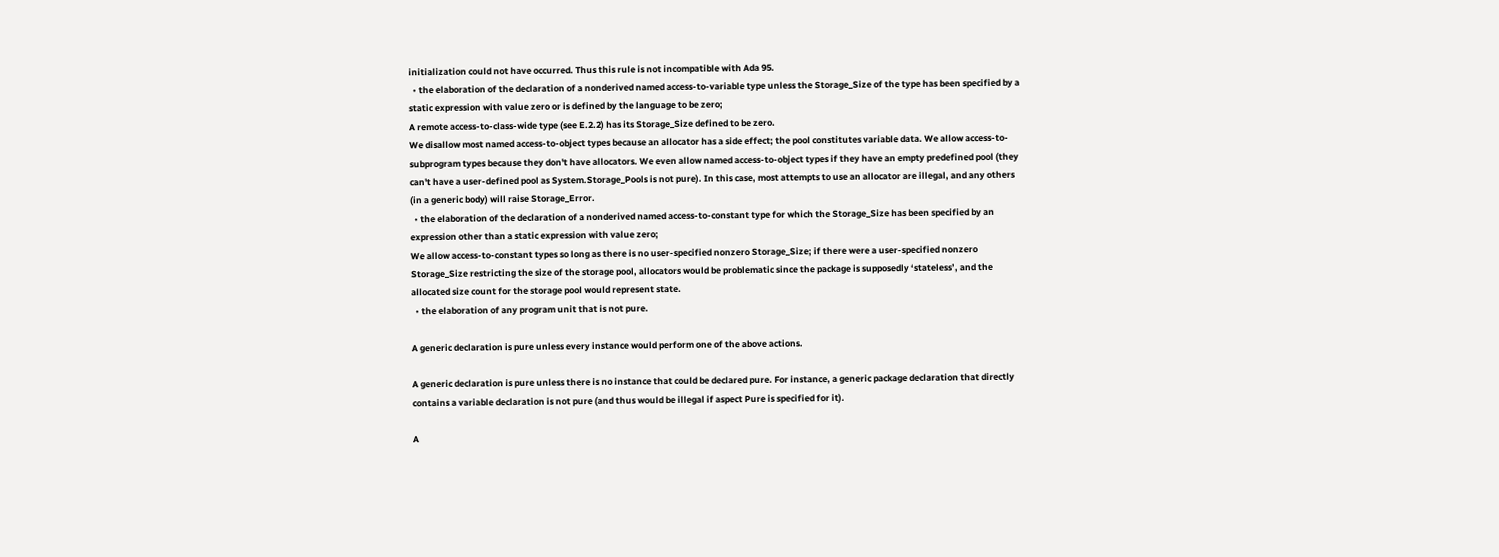initialization could not have occurred. Thus this rule is not incompatible with Ada 95.
  • the elaboration of the declaration of a nonderived named access-to-variable type unless the Storage_Size of the type has been specified by a static expression with value zero or is defined by the language to be zero;
A remote access-to-class-wide type (see E.2.2) has its Storage_Size defined to be zero.
We disallow most named access-to-object types because an allocator has a side effect; the pool constitutes variable data. We allow access-to-subprogram types because they don't have allocators. We even allow named access-to-object types if they have an empty predefined pool (they can't have a user-defined pool as System.Storage_Pools is not pure). In this case, most attempts to use an allocator are illegal, and any others (in a generic body) will raise Storage_Error.
  • the elaboration of the declaration of a nonderived named access-to-constant type for which the Storage_Size has been specified by an expression other than a static expression with value zero;
We allow access-to-constant types so long as there is no user-specified nonzero Storage_Size; if there were a user-specified nonzero Storage_Size restricting the size of the storage pool, allocators would be problematic since the package is supposedly ‘stateless’, and the allocated size count for the storage pool would represent state.
  • the elaboration of any program unit that is not pure.

A generic declaration is pure unless every instance would perform one of the above actions.

A generic declaration is pure unless there is no instance that could be declared pure. For instance, a generic package declaration that directly contains a variable declaration is not pure (and thus would be illegal if aspect Pure is specified for it).

A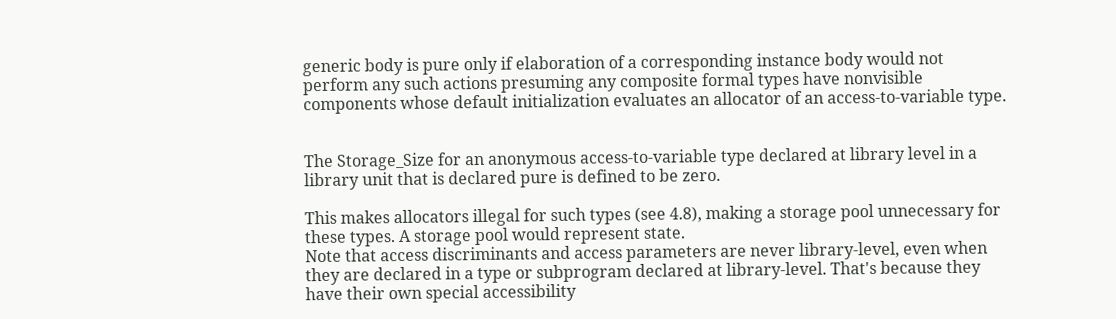generic body is pure only if elaboration of a corresponding instance body would not perform any such actions presuming any composite formal types have nonvisible components whose default initialization evaluates an allocator of an access-to-variable type.


The Storage_Size for an anonymous access-to-variable type declared at library level in a library unit that is declared pure is defined to be zero.

This makes allocators illegal for such types (see 4.8), making a storage pool unnecessary for these types. A storage pool would represent state.
Note that access discriminants and access parameters are never library-level, even when they are declared in a type or subprogram declared at library-level. That's because they have their own special accessibility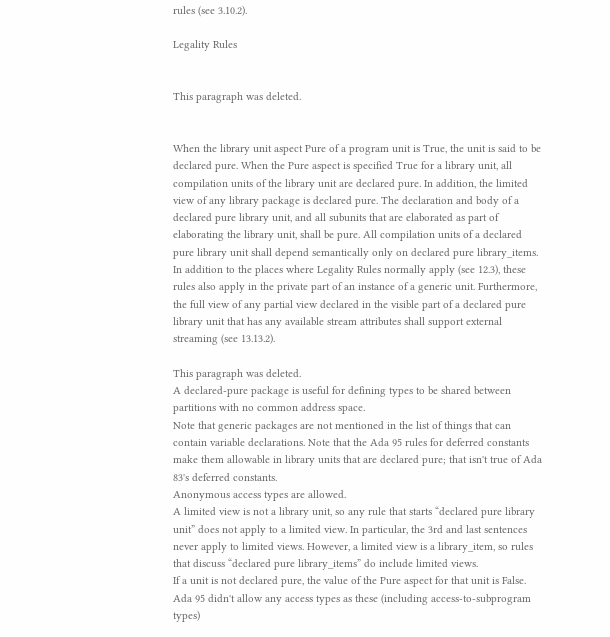rules (see 3.10.2).

Legality Rules


This paragraph was deleted.


When the library unit aspect Pure of a program unit is True, the unit is said to be declared pure. When the Pure aspect is specified True for a library unit, all compilation units of the library unit are declared pure. In addition, the limited view of any library package is declared pure. The declaration and body of a declared pure library unit, and all subunits that are elaborated as part of elaborating the library unit, shall be pure. All compilation units of a declared pure library unit shall depend semantically only on declared pure library_items. In addition to the places where Legality Rules normally apply (see 12.3), these rules also apply in the private part of an instance of a generic unit. Furthermore, the full view of any partial view declared in the visible part of a declared pure library unit that has any available stream attributes shall support external streaming (see 13.13.2).

This paragraph was deleted.
A declared-pure package is useful for defining types to be shared between partitions with no common address space.
Note that generic packages are not mentioned in the list of things that can contain variable declarations. Note that the Ada 95 rules for deferred constants make them allowable in library units that are declared pure; that isn't true of Ada 83's deferred constants.
Anonymous access types are allowed.
A limited view is not a library unit, so any rule that starts “declared pure library unit” does not apply to a limited view. In particular, the 3rd and last sentences never apply to limited views. However, a limited view is a library_item, so rules that discuss “declared pure library_items” do include limited views.
If a unit is not declared pure, the value of the Pure aspect for that unit is False.
Ada 95 didn't allow any access types as these (including access-to-subprogram types)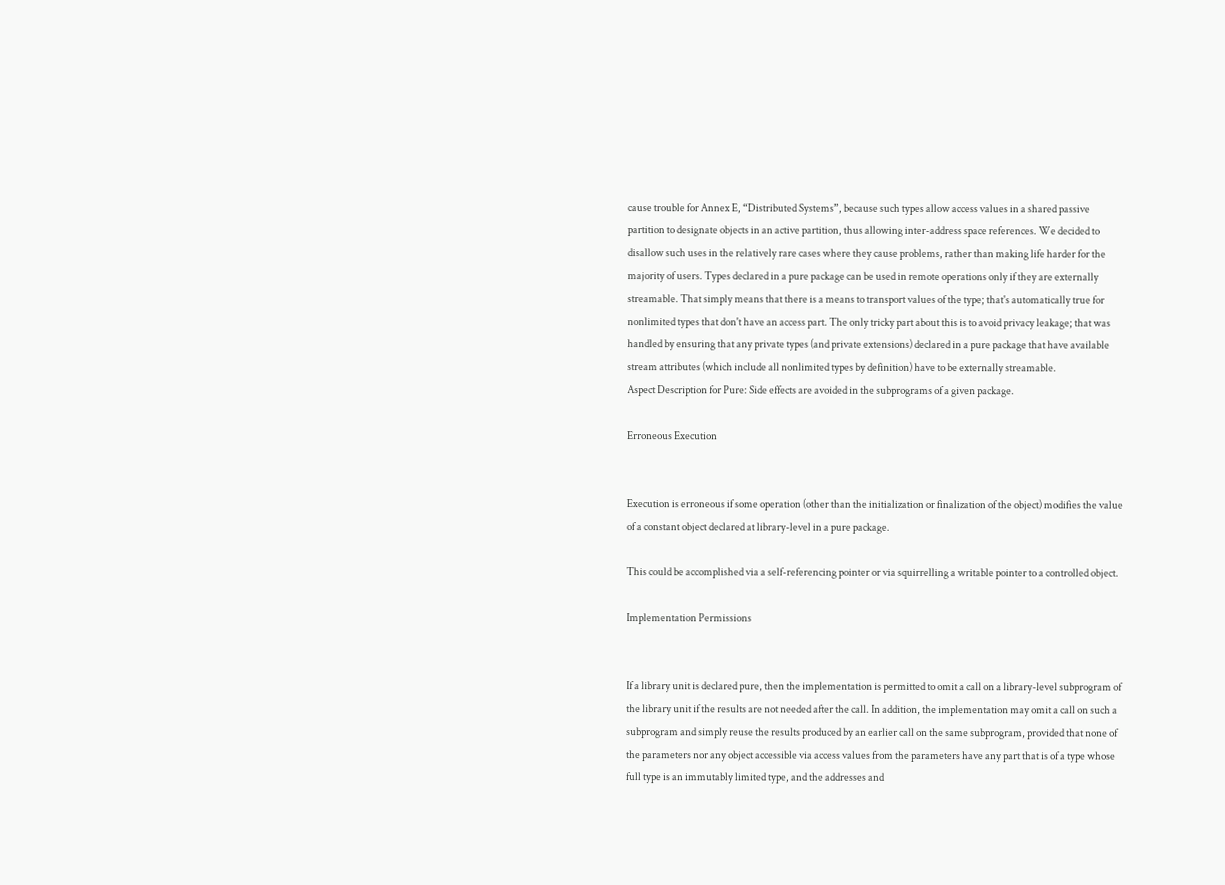cause trouble for Annex E, “Distributed Systems”, because such types allow access values in a shared passive partition to designate objects in an active partition, thus allowing inter-address space references. We decided to disallow such uses in the relatively rare cases where they cause problems, rather than making life harder for the majority of users. Types declared in a pure package can be used in remote operations only if they are externally streamable. That simply means that there is a means to transport values of the type; that's automatically true for nonlimited types that don't have an access part. The only tricky part about this is to avoid privacy leakage; that was handled by ensuring that any private types (and private extensions) declared in a pure package that have available stream attributes (which include all nonlimited types by definition) have to be externally streamable.
Aspect Description for Pure: Side effects are avoided in the subprograms of a given package.

Erroneous Execution


Execution is erroneous if some operation (other than the initialization or finalization of the object) modifies the value of a constant object declared at library-level in a pure package.

This could be accomplished via a self-referencing pointer or via squirrelling a writable pointer to a controlled object.

Implementation Permissions


If a library unit is declared pure, then the implementation is permitted to omit a call on a library-level subprogram of the library unit if the results are not needed after the call. In addition, the implementation may omit a call on such a subprogram and simply reuse the results produced by an earlier call on the same subprogram, provided that none of the parameters nor any object accessible via access values from the parameters have any part that is of a type whose full type is an immutably limited type, and the addresses and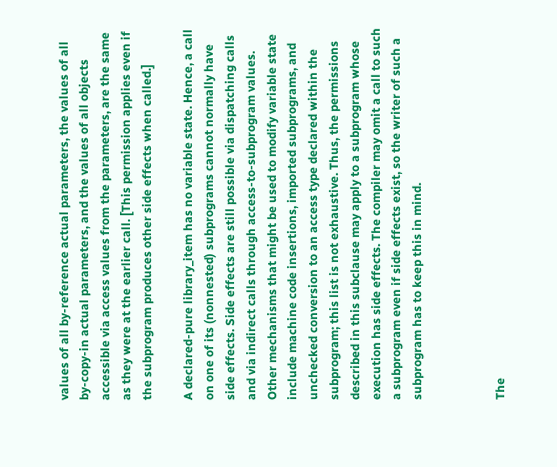values of all by-reference actual parameters, the values of all by-copy-in actual parameters, and the values of all objects accessible via access values from the parameters, are the same as they were at the earlier call. [This permission applies even if the subprogram produces other side effects when called.]

A declared-pure library_item has no variable state. Hence, a call on one of its (nonnested) subprograms cannot normally have side effects. Side effects are still possible via dispatching calls and via indirect calls through access-to-subprogram values. Other mechanisms that might be used to modify variable state include machine code insertions, imported subprograms, and unchecked conversion to an access type declared within the subprogram; this list is not exhaustive. Thus, the permissions described in this subclause may apply to a subprogram whose execution has side effects. The compiler may omit a call to such a subprogram even if side effects exist, so the writer of such a subprogram has to keep this in mind.



The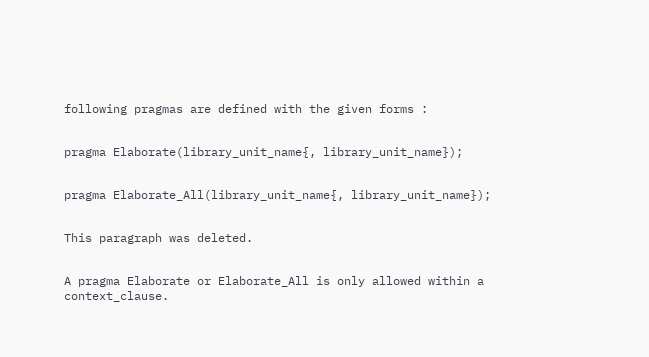following pragmas are defined with the given forms :


pragma Elaborate(library_unit_name{, library_unit_name});


pragma Elaborate_All(library_unit_name{, library_unit_name});


This paragraph was deleted.


A pragma Elaborate or Elaborate_All is only allowed within a context_clause.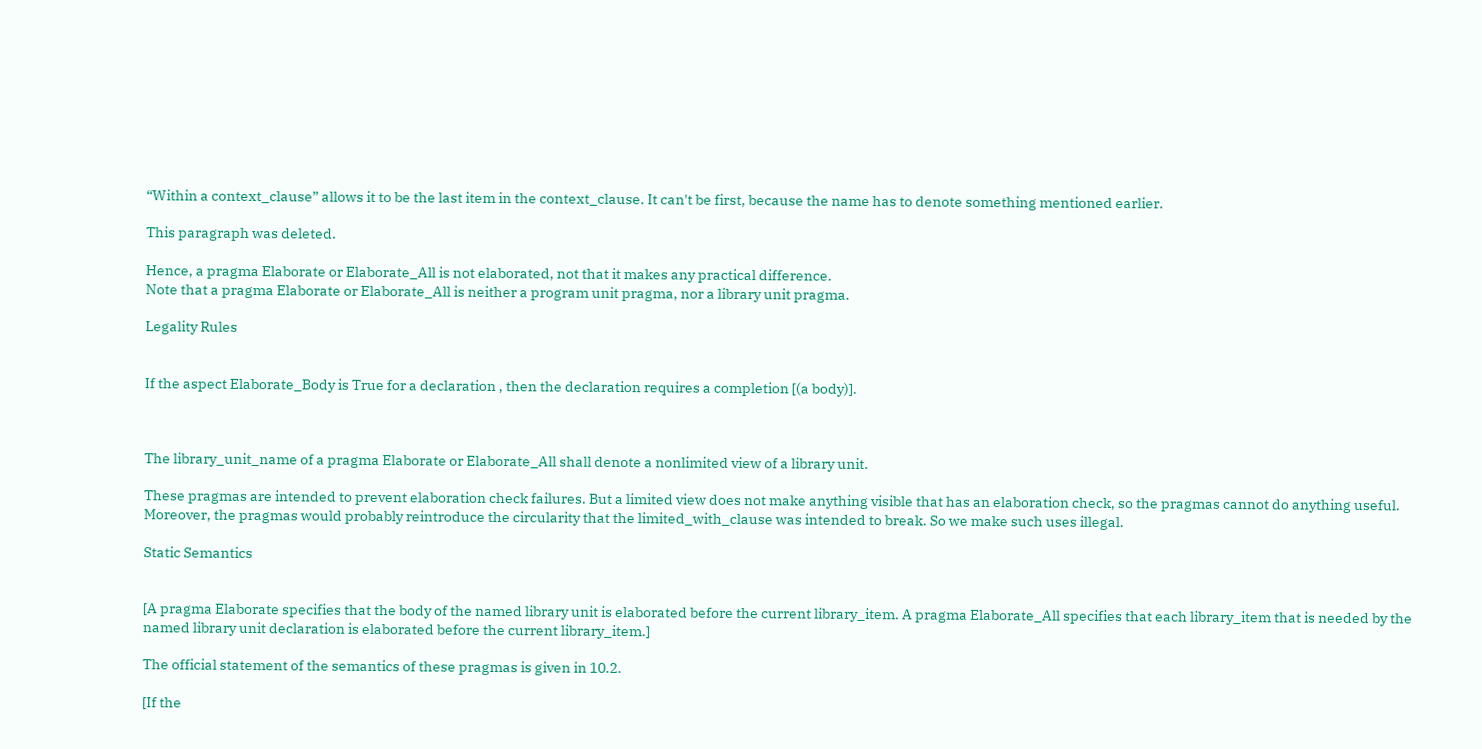“Within a context_clause” allows it to be the last item in the context_clause. It can't be first, because the name has to denote something mentioned earlier.

This paragraph was deleted.

Hence, a pragma Elaborate or Elaborate_All is not elaborated, not that it makes any practical difference.
Note that a pragma Elaborate or Elaborate_All is neither a program unit pragma, nor a library unit pragma.

Legality Rules


If the aspect Elaborate_Body is True for a declaration , then the declaration requires a completion [(a body)].



The library_unit_name of a pragma Elaborate or Elaborate_All shall denote a nonlimited view of a library unit.

These pragmas are intended to prevent elaboration check failures. But a limited view does not make anything visible that has an elaboration check, so the pragmas cannot do anything useful. Moreover, the pragmas would probably reintroduce the circularity that the limited_with_clause was intended to break. So we make such uses illegal.

Static Semantics


[A pragma Elaborate specifies that the body of the named library unit is elaborated before the current library_item. A pragma Elaborate_All specifies that each library_item that is needed by the named library unit declaration is elaborated before the current library_item.]

The official statement of the semantics of these pragmas is given in 10.2.

[If the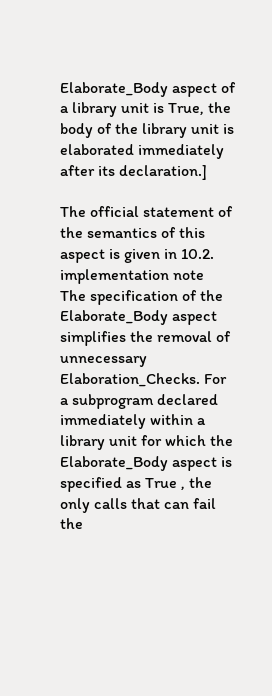Elaborate_Body aspect of a library unit is True, the body of the library unit is elaborated immediately after its declaration.]

The official statement of the semantics of this aspect is given in 10.2.
implementation note
The specification of the Elaborate_Body aspect simplifies the removal of unnecessary Elaboration_Checks. For a subprogram declared immediately within a library unit for which the Elaborate_Body aspect is specified as True , the only calls that can fail the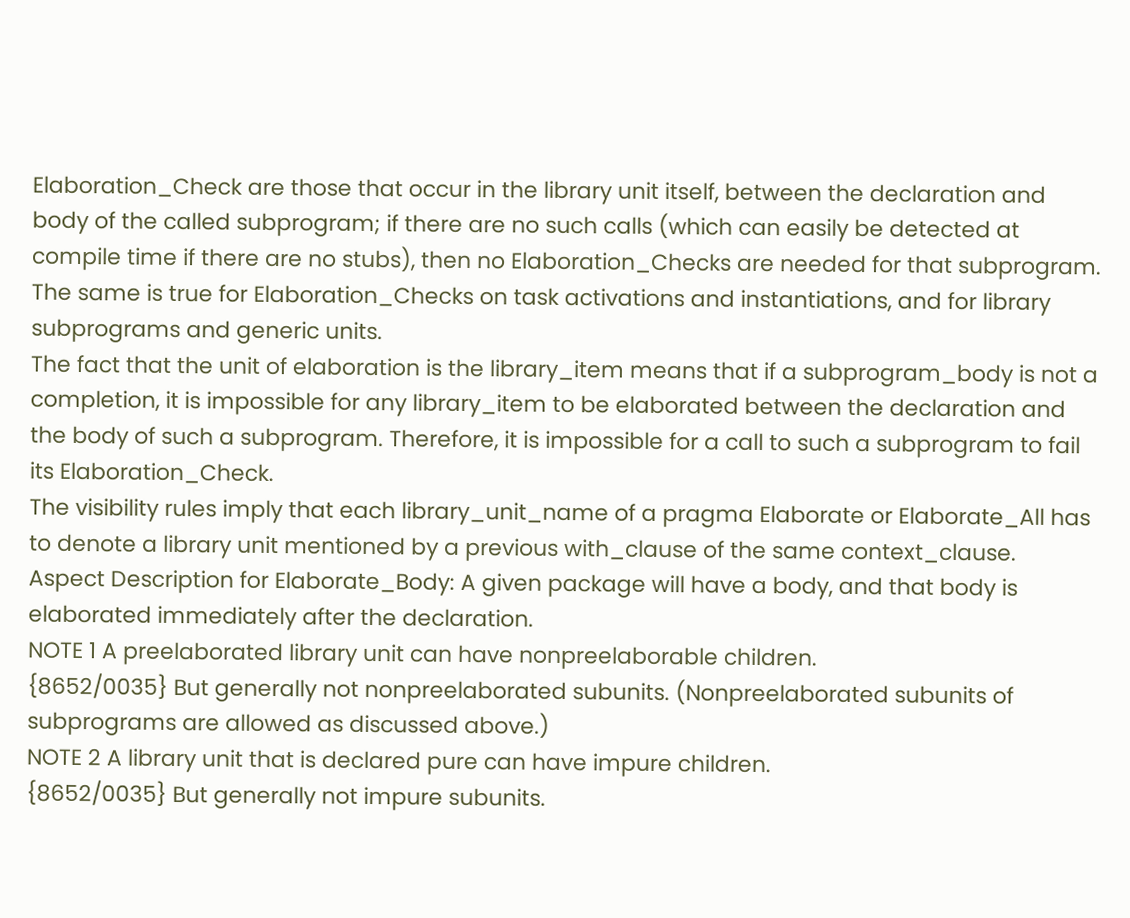Elaboration_Check are those that occur in the library unit itself, between the declaration and body of the called subprogram; if there are no such calls (which can easily be detected at compile time if there are no stubs), then no Elaboration_Checks are needed for that subprogram. The same is true for Elaboration_Checks on task activations and instantiations, and for library subprograms and generic units.
The fact that the unit of elaboration is the library_item means that if a subprogram_body is not a completion, it is impossible for any library_item to be elaborated between the declaration and the body of such a subprogram. Therefore, it is impossible for a call to such a subprogram to fail its Elaboration_Check.
The visibility rules imply that each library_unit_name of a pragma Elaborate or Elaborate_All has to denote a library unit mentioned by a previous with_clause of the same context_clause.
Aspect Description for Elaborate_Body: A given package will have a body, and that body is elaborated immediately after the declaration.
NOTE 1 A preelaborated library unit can have nonpreelaborable children.
{8652/0035} But generally not nonpreelaborated subunits. (Nonpreelaborated subunits of subprograms are allowed as discussed above.)
NOTE 2 A library unit that is declared pure can have impure children.
{8652/0035} But generally not impure subunits.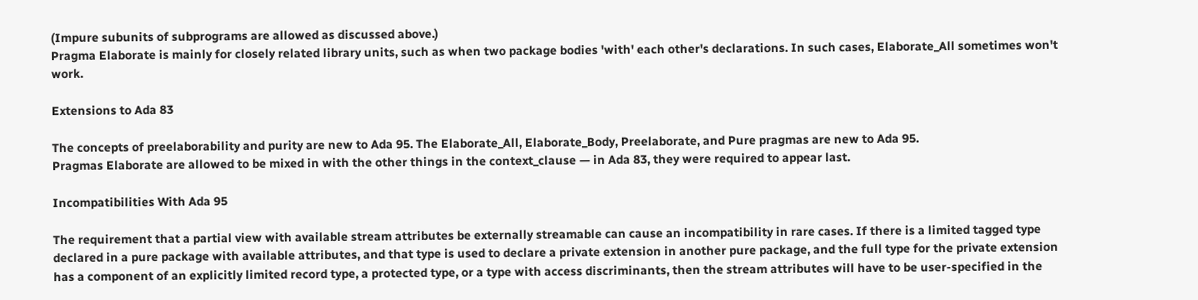(Impure subunits of subprograms are allowed as discussed above.)
Pragma Elaborate is mainly for closely related library units, such as when two package bodies 'with' each other's declarations. In such cases, Elaborate_All sometimes won't work.

Extensions to Ada 83

The concepts of preelaborability and purity are new to Ada 95. The Elaborate_All, Elaborate_Body, Preelaborate, and Pure pragmas are new to Ada 95.
Pragmas Elaborate are allowed to be mixed in with the other things in the context_clause — in Ada 83, they were required to appear last.

Incompatibilities With Ada 95

The requirement that a partial view with available stream attributes be externally streamable can cause an incompatibility in rare cases. If there is a limited tagged type declared in a pure package with available attributes, and that type is used to declare a private extension in another pure package, and the full type for the private extension has a component of an explicitly limited record type, a protected type, or a type with access discriminants, then the stream attributes will have to be user-specified in the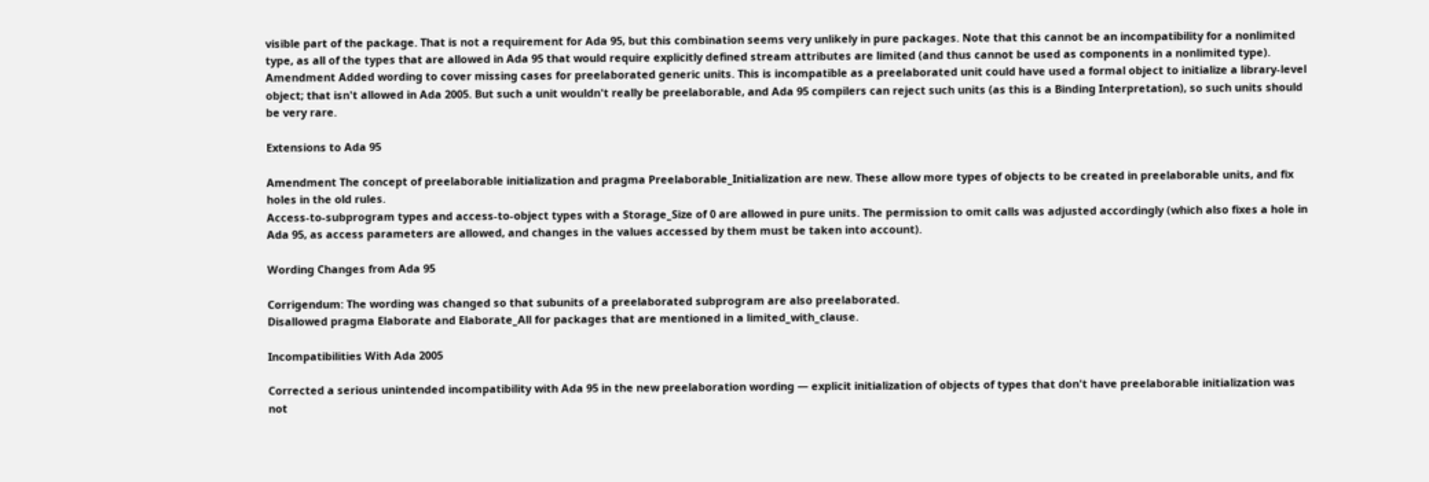visible part of the package. That is not a requirement for Ada 95, but this combination seems very unlikely in pure packages. Note that this cannot be an incompatibility for a nonlimited type, as all of the types that are allowed in Ada 95 that would require explicitly defined stream attributes are limited (and thus cannot be used as components in a nonlimited type).
Amendment Added wording to cover missing cases for preelaborated generic units. This is incompatible as a preelaborated unit could have used a formal object to initialize a library-level object; that isn't allowed in Ada 2005. But such a unit wouldn't really be preelaborable, and Ada 95 compilers can reject such units (as this is a Binding Interpretation), so such units should be very rare.

Extensions to Ada 95

Amendment The concept of preelaborable initialization and pragma Preelaborable_Initialization are new. These allow more types of objects to be created in preelaborable units, and fix holes in the old rules.
Access-to-subprogram types and access-to-object types with a Storage_Size of 0 are allowed in pure units. The permission to omit calls was adjusted accordingly (which also fixes a hole in Ada 95, as access parameters are allowed, and changes in the values accessed by them must be taken into account).

Wording Changes from Ada 95

Corrigendum: The wording was changed so that subunits of a preelaborated subprogram are also preelaborated.
Disallowed pragma Elaborate and Elaborate_All for packages that are mentioned in a limited_with_clause.

Incompatibilities With Ada 2005

Corrected a serious unintended incompatibility with Ada 95 in the new preelaboration wording — explicit initialization of objects of types that don't have preelaborable initialization was not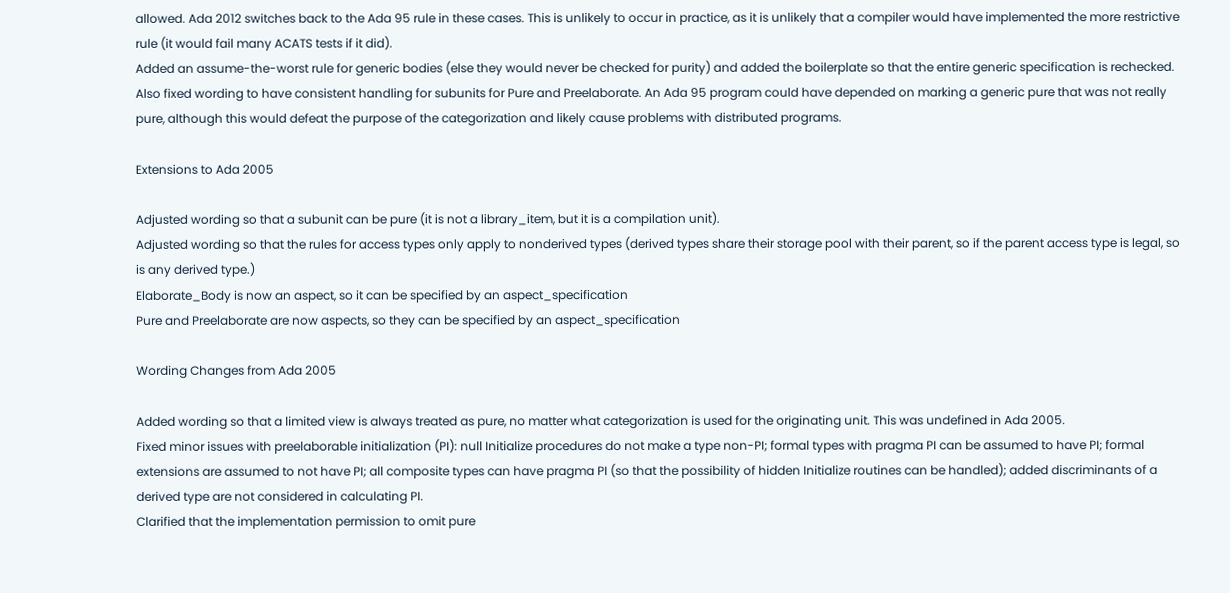allowed. Ada 2012 switches back to the Ada 95 rule in these cases. This is unlikely to occur in practice, as it is unlikely that a compiler would have implemented the more restrictive rule (it would fail many ACATS tests if it did).
Added an assume-the-worst rule for generic bodies (else they would never be checked for purity) and added the boilerplate so that the entire generic specification is rechecked. Also fixed wording to have consistent handling for subunits for Pure and Preelaborate. An Ada 95 program could have depended on marking a generic pure that was not really pure, although this would defeat the purpose of the categorization and likely cause problems with distributed programs.

Extensions to Ada 2005

Adjusted wording so that a subunit can be pure (it is not a library_item, but it is a compilation unit).
Adjusted wording so that the rules for access types only apply to nonderived types (derived types share their storage pool with their parent, so if the parent access type is legal, so is any derived type.)
Elaborate_Body is now an aspect, so it can be specified by an aspect_specification
Pure and Preelaborate are now aspects, so they can be specified by an aspect_specification

Wording Changes from Ada 2005

Added wording so that a limited view is always treated as pure, no matter what categorization is used for the originating unit. This was undefined in Ada 2005.
Fixed minor issues with preelaborable initialization (PI): null Initialize procedures do not make a type non-PI; formal types with pragma PI can be assumed to have PI; formal extensions are assumed to not have PI; all composite types can have pragma PI (so that the possibility of hidden Initialize routines can be handled); added discriminants of a derived type are not considered in calculating PI.
Clarified that the implementation permission to omit pure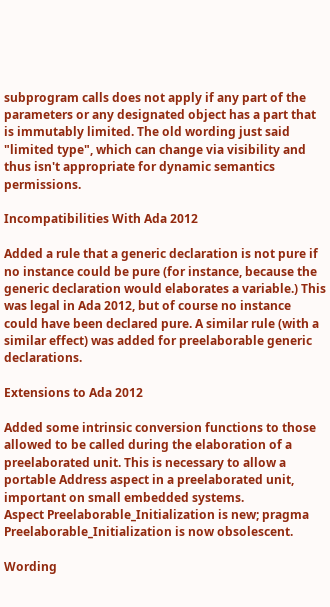subprogram calls does not apply if any part of the parameters or any designated object has a part that is immutably limited. The old wording just said "limited type", which can change via visibility and thus isn't appropriate for dynamic semantics permissions.

Incompatibilities With Ada 2012

Added a rule that a generic declaration is not pure if no instance could be pure (for instance, because the generic declaration would elaborates a variable.) This was legal in Ada 2012, but of course no instance could have been declared pure. A similar rule (with a similar effect) was added for preelaborable generic declarations.

Extensions to Ada 2012

Added some intrinsic conversion functions to those allowed to be called during the elaboration of a preelaborated unit. This is necessary to allow a portable Address aspect in a preelaborated unit, important on small embedded systems.
Aspect Preelaborable_Initialization is new; pragma Preelaborable_Initialization is now obsolescent.

Wording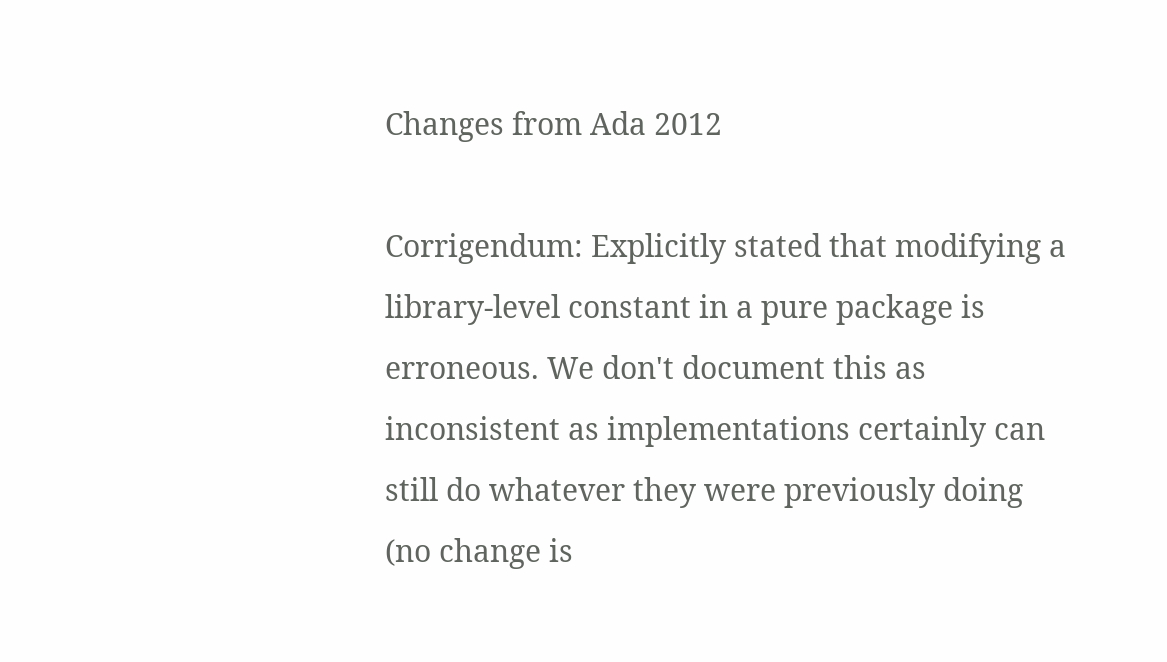Changes from Ada 2012

Corrigendum: Explicitly stated that modifying a library-level constant in a pure package is erroneous. We don't document this as inconsistent as implementations certainly can still do whatever they were previously doing (no change is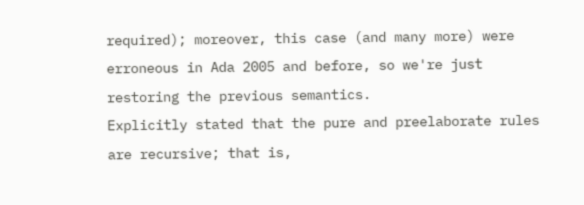required); moreover, this case (and many more) were erroneous in Ada 2005 and before, so we're just restoring the previous semantics.
Explicitly stated that the pure and preelaborate rules are recursive; that is,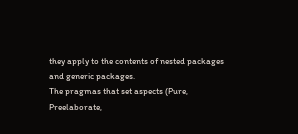they apply to the contents of nested packages and generic packages.
The pragmas that set aspects (Pure, Preelaborate,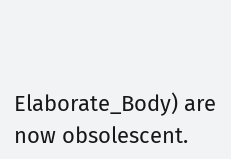Elaborate_Body) are now obsolescent.